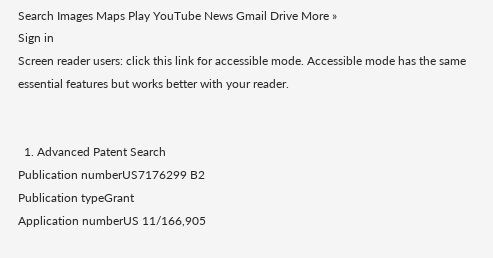Search Images Maps Play YouTube News Gmail Drive More »
Sign in
Screen reader users: click this link for accessible mode. Accessible mode has the same essential features but works better with your reader.


  1. Advanced Patent Search
Publication numberUS7176299 B2
Publication typeGrant
Application numberUS 11/166,905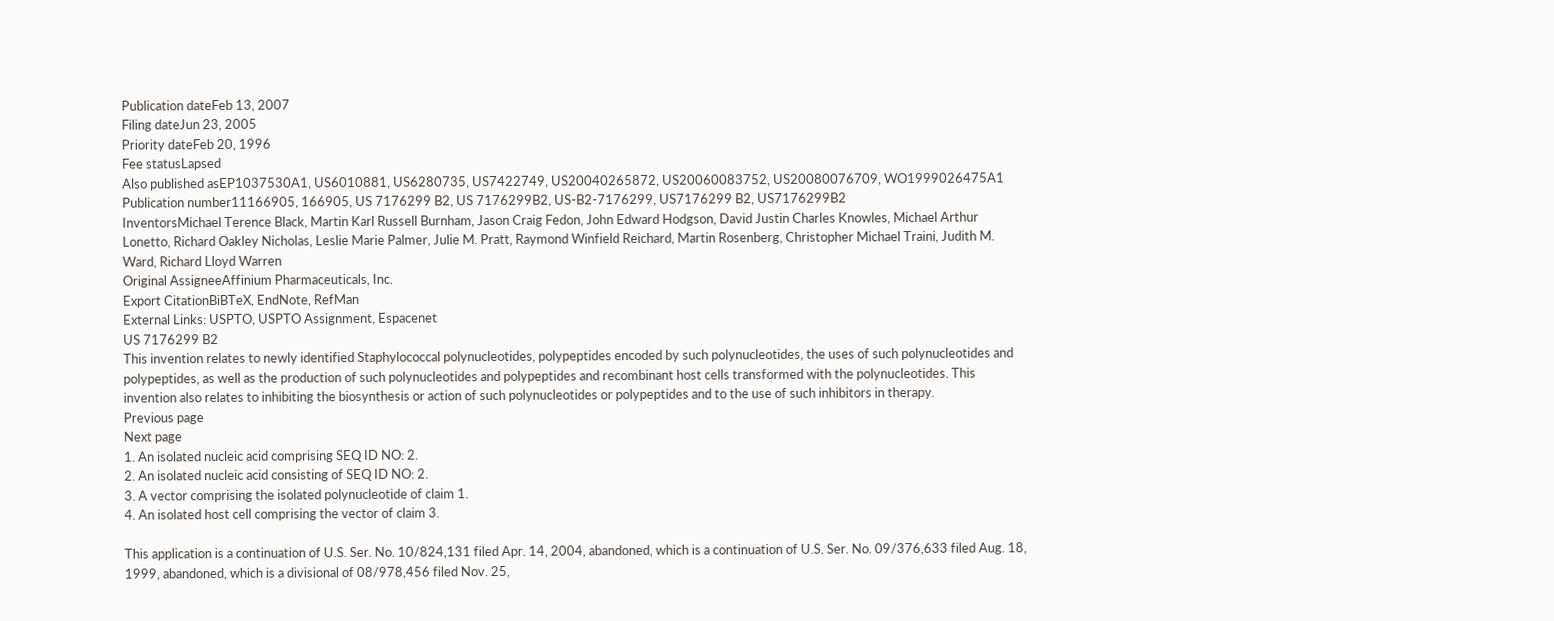Publication dateFeb 13, 2007
Filing dateJun 23, 2005
Priority dateFeb 20, 1996
Fee statusLapsed
Also published asEP1037530A1, US6010881, US6280735, US7422749, US20040265872, US20060083752, US20080076709, WO1999026475A1
Publication number11166905, 166905, US 7176299 B2, US 7176299B2, US-B2-7176299, US7176299 B2, US7176299B2
InventorsMichael Terence Black, Martin Karl Russell Burnham, Jason Craig Fedon, John Edward Hodgson, David Justin Charles Knowles, Michael Arthur Lonetto, Richard Oakley Nicholas, Leslie Marie Palmer, Julie M. Pratt, Raymond Winfield Reichard, Martin Rosenberg, Christopher Michael Traini, Judith M. Ward, Richard Lloyd Warren
Original AssigneeAffinium Pharmaceuticals, Inc.
Export CitationBiBTeX, EndNote, RefMan
External Links: USPTO, USPTO Assignment, Espacenet
US 7176299 B2
This invention relates to newly identified Staphylococcal polynucleotides, polypeptides encoded by such polynucleotides, the uses of such polynucleotides and polypeptides, as well as the production of such polynucleotides and polypeptides and recombinant host cells transformed with the polynucleotides. This invention also relates to inhibiting the biosynthesis or action of such polynucleotides or polypeptides and to the use of such inhibitors in therapy.
Previous page
Next page
1. An isolated nucleic acid comprising SEQ ID NO: 2.
2. An isolated nucleic acid consisting of SEQ ID NO: 2.
3. A vector comprising the isolated polynucleotide of claim 1.
4. An isolated host cell comprising the vector of claim 3.

This application is a continuation of U.S. Ser. No. 10/824,131 filed Apr. 14, 2004, abandoned, which is a continuation of U.S. Ser. No. 09/376,633 filed Aug. 18, 1999, abandoned, which is a divisional of 08/978,456 filed Nov. 25,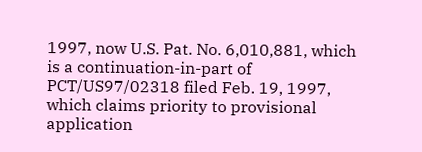1997, now U.S. Pat. No. 6,010,881, which is a continuation-in-part of PCT/US97/02318 filed Feb. 19, 1997, which claims priority to provisional application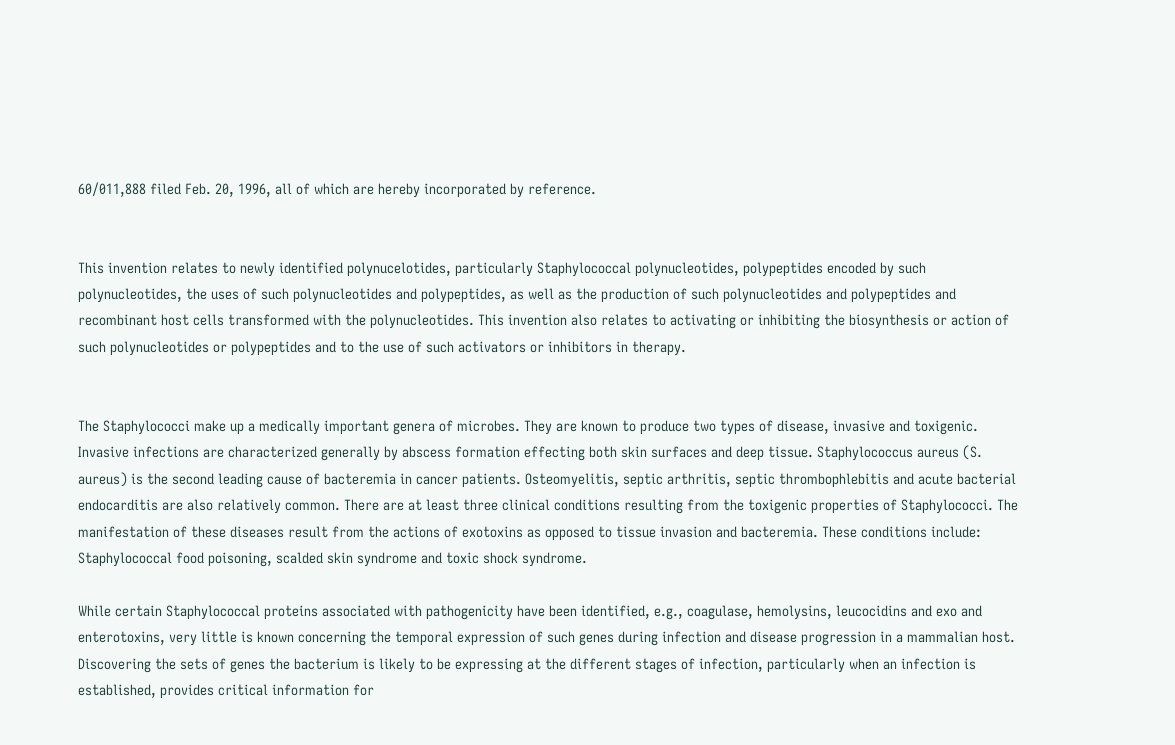60/011,888 filed Feb. 20, 1996, all of which are hereby incorporated by reference.


This invention relates to newly identified polynucelotides, particularly Staphylococcal polynucleotides, polypeptides encoded by such polynucleotides, the uses of such polynucleotides and polypeptides, as well as the production of such polynucleotides and polypeptides and recombinant host cells transformed with the polynucleotides. This invention also relates to activating or inhibiting the biosynthesis or action of such polynucleotides or polypeptides and to the use of such activators or inhibitors in therapy.


The Staphylococci make up a medically important genera of microbes. They are known to produce two types of disease, invasive and toxigenic. Invasive infections are characterized generally by abscess formation effecting both skin surfaces and deep tissue. Staphylococcus aureus (S. aureus) is the second leading cause of bacteremia in cancer patients. Osteomyelitis, septic arthritis, septic thrombophlebitis and acute bacterial endocarditis are also relatively common. There are at least three clinical conditions resulting from the toxigenic properties of Staphylococci. The manifestation of these diseases result from the actions of exotoxins as opposed to tissue invasion and bacteremia. These conditions include: Staphylococcal food poisoning, scalded skin syndrome and toxic shock syndrome.

While certain Staphylococcal proteins associated with pathogenicity have been identified, e.g., coagulase, hemolysins, leucocidins and exo and enterotoxins, very little is known concerning the temporal expression of such genes during infection and disease progression in a mammalian host. Discovering the sets of genes the bacterium is likely to be expressing at the different stages of infection, particularly when an infection is established, provides critical information for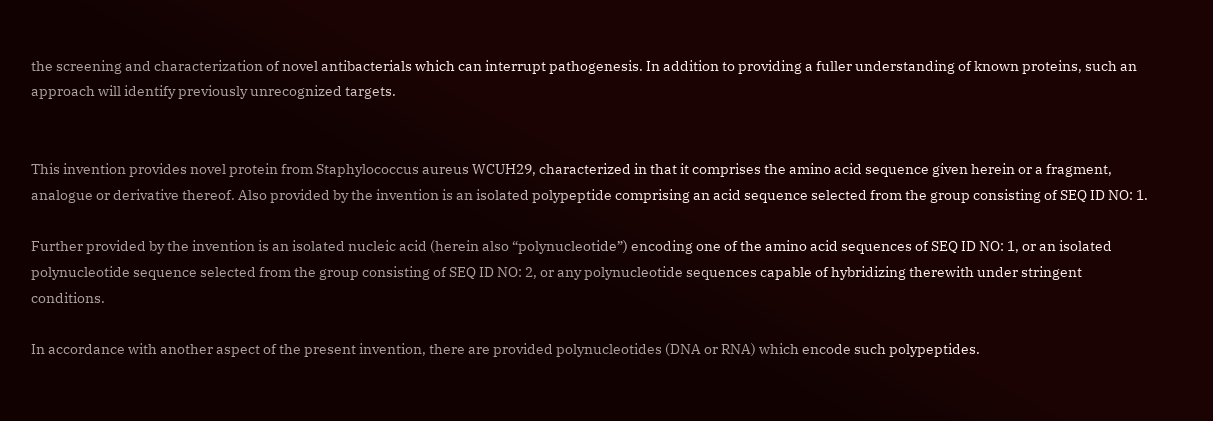the screening and characterization of novel antibacterials which can interrupt pathogenesis. In addition to providing a fuller understanding of known proteins, such an approach will identify previously unrecognized targets.


This invention provides novel protein from Staphylococcus aureus WCUH29, characterized in that it comprises the amino acid sequence given herein or a fragment, analogue or derivative thereof. Also provided by the invention is an isolated polypeptide comprising an acid sequence selected from the group consisting of SEQ ID NO: 1.

Further provided by the invention is an isolated nucleic acid (herein also “polynucleotide”) encoding one of the amino acid sequences of SEQ ID NO: 1, or an isolated polynucleotide sequence selected from the group consisting of SEQ ID NO: 2, or any polynucleotide sequences capable of hybridizing therewith under stringent conditions.

In accordance with another aspect of the present invention, there are provided polynucleotides (DNA or RNA) which encode such polypeptides.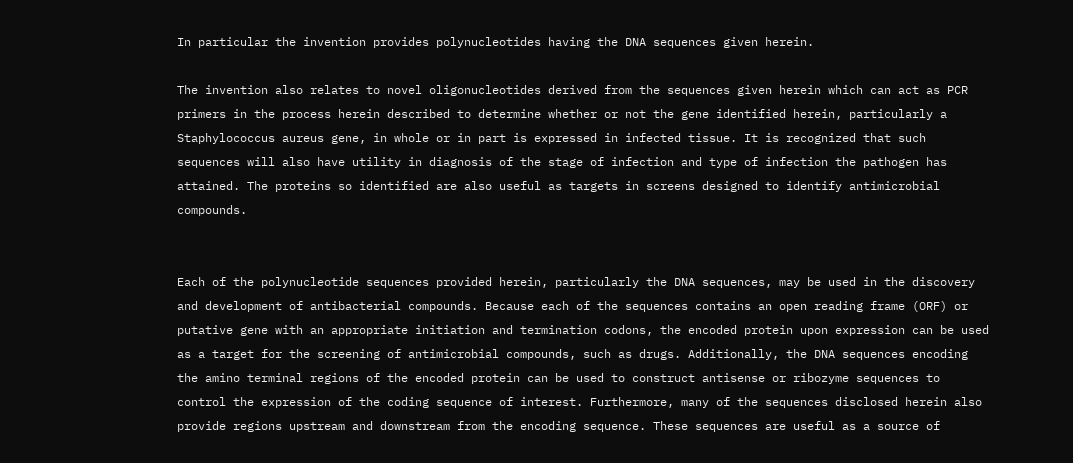In particular the invention provides polynucleotides having the DNA sequences given herein.

The invention also relates to novel oligonucleotides derived from the sequences given herein which can act as PCR primers in the process herein described to determine whether or not the gene identified herein, particularly a Staphylococcus aureus gene, in whole or in part is expressed in infected tissue. It is recognized that such sequences will also have utility in diagnosis of the stage of infection and type of infection the pathogen has attained. The proteins so identified are also useful as targets in screens designed to identify antimicrobial compounds.


Each of the polynucleotide sequences provided herein, particularly the DNA sequences, may be used in the discovery and development of antibacterial compounds. Because each of the sequences contains an open reading frame (ORF) or putative gene with an appropriate initiation and termination codons, the encoded protein upon expression can be used as a target for the screening of antimicrobial compounds, such as drugs. Additionally, the DNA sequences encoding the amino terminal regions of the encoded protein can be used to construct antisense or ribozyme sequences to control the expression of the coding sequence of interest. Furthermore, many of the sequences disclosed herein also provide regions upstream and downstream from the encoding sequence. These sequences are useful as a source of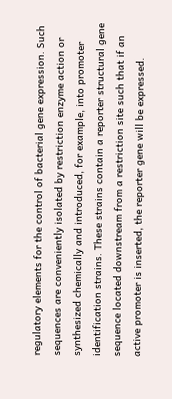regulatory elements for the control of bacterial gene expression. Such sequences are conveniently isolated by restriction enzyme action or synthesized chemically and introduced, for example, into promoter identification strains. These strains contain a reporter structural gene sequence located downstream from a restriction site such that if an active promoter is inserted, the reporter gene will be expressed.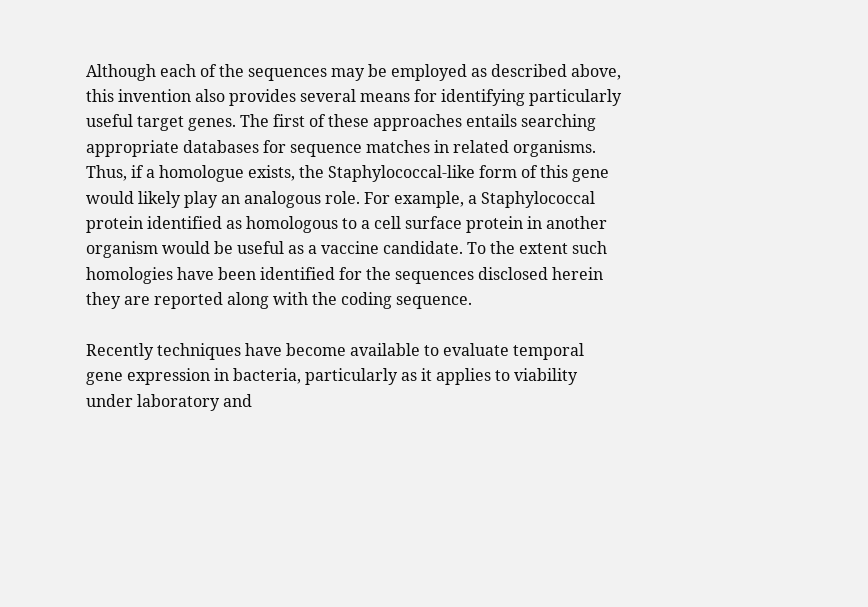Although each of the sequences may be employed as described above, this invention also provides several means for identifying particularly useful target genes. The first of these approaches entails searching appropriate databases for sequence matches in related organisms. Thus, if a homologue exists, the Staphylococcal-like form of this gene would likely play an analogous role. For example, a Staphylococcal protein identified as homologous to a cell surface protein in another organism would be useful as a vaccine candidate. To the extent such homologies have been identified for the sequences disclosed herein they are reported along with the coding sequence.

Recently techniques have become available to evaluate temporal gene expression in bacteria, particularly as it applies to viability under laboratory and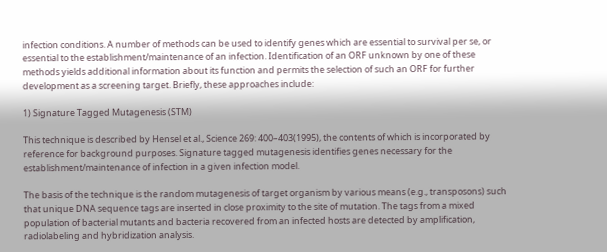infection conditions. A number of methods can be used to identify genes which are essential to survival per se, or essential to the establishment/maintenance of an infection. Identification of an ORF unknown by one of these methods yields additional information about its function and permits the selection of such an ORF for further development as a screening target. Briefly, these approaches include:

1) Signature Tagged Mutagenesis (STM)

This technique is described by Hensel et al., Science 269: 400–403(1995), the contents of which is incorporated by reference for background purposes. Signature tagged mutagenesis identifies genes necessary for the establishment/maintenance of infection in a given infection model.

The basis of the technique is the random mutagenesis of target organism by various means (e.g., transposons) such that unique DNA sequence tags are inserted in close proximity to the site of mutation. The tags from a mixed population of bacterial mutants and bacteria recovered from an infected hosts are detected by amplification, radiolabeling and hybridization analysis.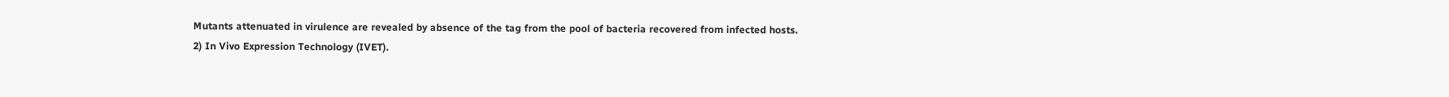Mutants attenuated in virulence are revealed by absence of the tag from the pool of bacteria recovered from infected hosts.
2) In Vivo Expression Technology (IVET).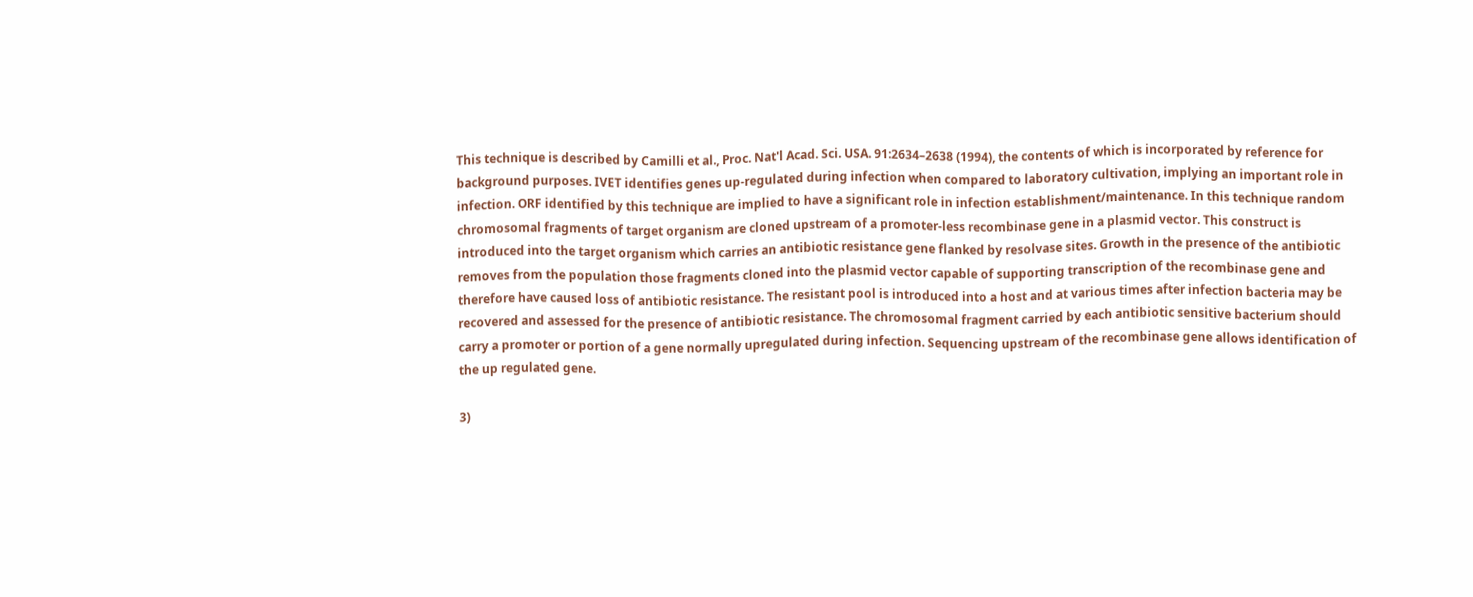This technique is described by Camilli et al., Proc. Nat'l Acad. Sci. USA. 91:2634–2638 (1994), the contents of which is incorporated by reference for background purposes. IVET identifies genes up-regulated during infection when compared to laboratory cultivation, implying an important role in infection. ORF identified by this technique are implied to have a significant role in infection establishment/maintenance. In this technique random chromosomal fragments of target organism are cloned upstream of a promoter-less recombinase gene in a plasmid vector. This construct is introduced into the target organism which carries an antibiotic resistance gene flanked by resolvase sites. Growth in the presence of the antibiotic removes from the population those fragments cloned into the plasmid vector capable of supporting transcription of the recombinase gene and therefore have caused loss of antibiotic resistance. The resistant pool is introduced into a host and at various times after infection bacteria may be recovered and assessed for the presence of antibiotic resistance. The chromosomal fragment carried by each antibiotic sensitive bacterium should carry a promoter or portion of a gene normally upregulated during infection. Sequencing upstream of the recombinase gene allows identification of the up regulated gene.

3)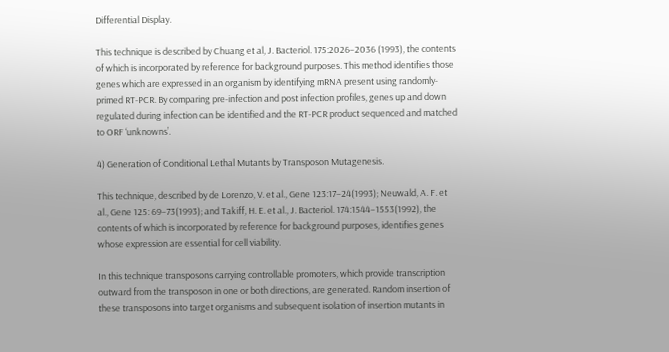Differential Display.

This technique is described by Chuang et al, J. Bacteriol. 175:2026–2036 (1993), the contents of which is incorporated by reference for background purposes. This method identifies those genes which are expressed in an organism by identifying mRNA present using randomly-primed RT-PCR. By comparing pre-infection and post infection profiles, genes up and down regulated during infection can be identified and the RT-PCR product sequenced and matched to ORF ‘unknowns’.

4) Generation of Conditional Lethal Mutants by Transposon Mutagenesis.

This technique, described by de Lorenzo, V. et al., Gene 123:17–24(1993); Neuwald, A. F. et al., Gene 125: 69–73(1993); and Takiff, H. E. et al., J. Bacteriol. 174:1544–1553(1992), the contents of which is incorporated by reference for background purposes, identifies genes whose expression are essential for cell viability.

In this technique transposons carrying controllable promoters, which provide transcription outward from the transposon in one or both directions, are generated. Random insertion of these transposons into target organisms and subsequent isolation of insertion mutants in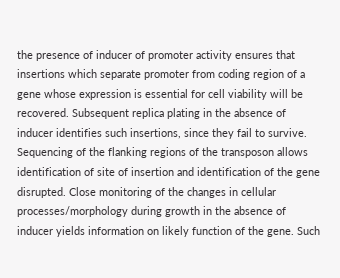the presence of inducer of promoter activity ensures that insertions which separate promoter from coding region of a gene whose expression is essential for cell viability will be recovered. Subsequent replica plating in the absence of inducer identifies such insertions, since they fail to survive. Sequencing of the flanking regions of the transposon allows identification of site of insertion and identification of the gene disrupted. Close monitoring of the changes in cellular processes/morphology during growth in the absence of inducer yields information on likely function of the gene. Such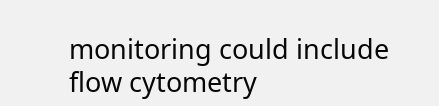monitoring could include flow cytometry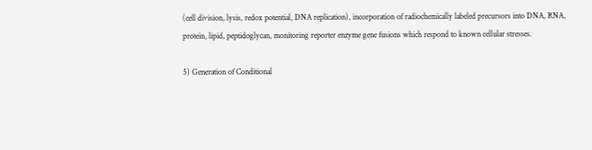(cell division, lysis, redox potential, DNA replication), incorporation of radiochemically labeled precursors into DNA, RNA, protein, lipid, peptidoglycan, monitoring reporter enzyme gene fusions which respond to known cellular stresses.

5) Generation of Conditional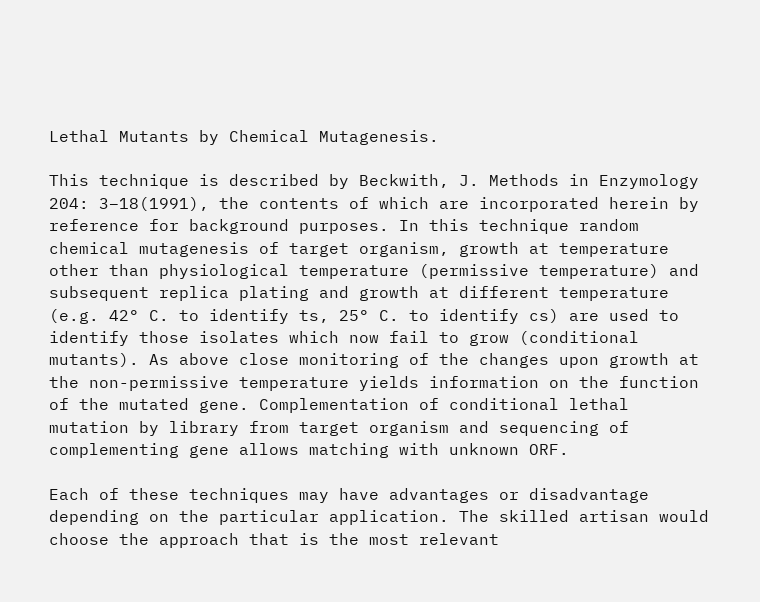Lethal Mutants by Chemical Mutagenesis.

This technique is described by Beckwith, J. Methods in Enzymology 204: 3–18(1991), the contents of which are incorporated herein by reference for background purposes. In this technique random chemical mutagenesis of target organism, growth at temperature other than physiological temperature (permissive temperature) and subsequent replica plating and growth at different temperature (e.g. 42° C. to identify ts, 25° C. to identify cs) are used to identify those isolates which now fail to grow (conditional mutants). As above close monitoring of the changes upon growth at the non-permissive temperature yields information on the function of the mutated gene. Complementation of conditional lethal mutation by library from target organism and sequencing of complementing gene allows matching with unknown ORF.

Each of these techniques may have advantages or disadvantage depending on the particular application. The skilled artisan would choose the approach that is the most relevant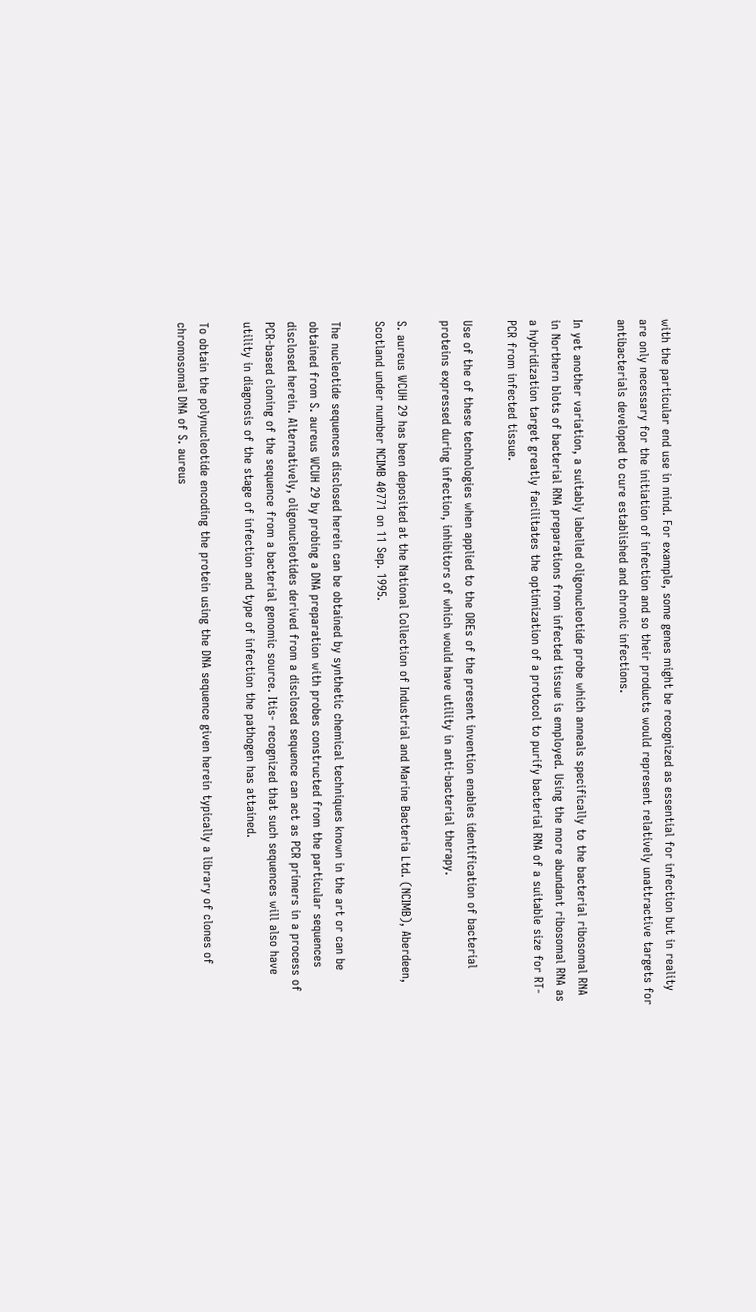with the particular end use in mind. For example, some genes might be recognized as essential for infection but in reality are only necessary for the initiation of infection and so their products would represent relatively unattractive targets for antibacterials developed to cure established and chronic infections.

In yet another variation, a suitably labelled oligonucleotide probe which anneals specifically to the bacterial ribosomal RNA in Northern blots of bacterial RNA preparations from infected tissue is employed. Using the more abundant ribosomal RNA as a hybridization target greatly facilitates the optimization of a protocol to purify bacterial RNA of a suitable size for RT-PCR from infected tissue.

Use of the of these technologies when applied to the OREs of the present invention enables identification of bacterial proteins expressed during infection, inhibitors of which would have utility in anti-bacterial therapy.

S. aureus WCUH 29 has been deposited at the National Collection of Industrial and Marine Bacteria Ltd. (NCIMB), Aberdeen, Scotland under number NCIMB 40771 on 11 Sep. 1995.

The nucleotide sequences disclosed herein can be obtained by synthetic chemical techniques known in the art or can be obtained from S. aureus WCUH 29 by probing a DNA preparation with probes constructed from the particular sequences disclosed herein. Alternatively, oligonucleotides derived from a disclosed sequence can act as PCR primers in a process of PCR-based cloning of the sequence from a bacterial genomic source. Itis- recognized that such sequences will also have utility in diagnosis of the stage of infection and type of infection the pathogen has attained.

To obtain the polynucleotide encoding the protein using the DNA sequence given herein typically a library of clones of chromosomal DNA of S. aureus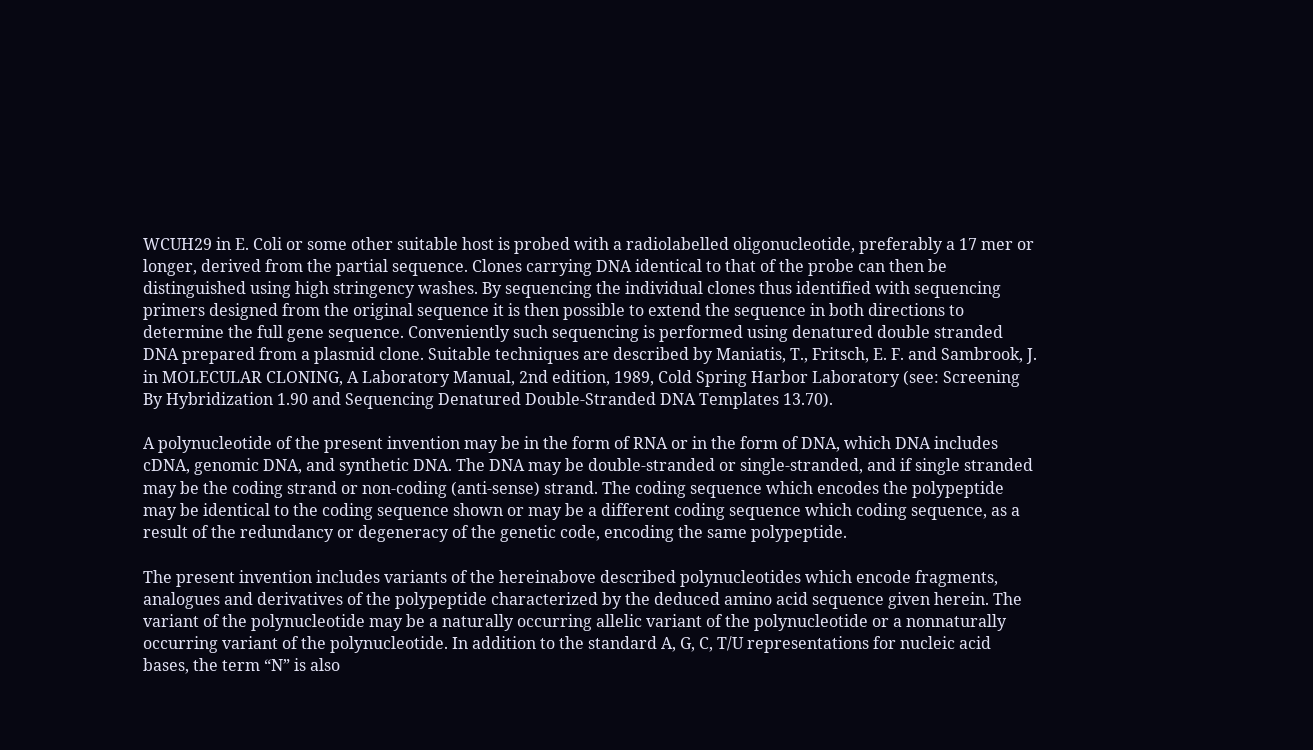WCUH29 in E. Coli or some other suitable host is probed with a radiolabelled oligonucleotide, preferably a 17 mer or longer, derived from the partial sequence. Clones carrying DNA identical to that of the probe can then be distinguished using high stringency washes. By sequencing the individual clones thus identified with sequencing primers designed from the original sequence it is then possible to extend the sequence in both directions to determine the full gene sequence. Conveniently such sequencing is performed using denatured double stranded DNA prepared from a plasmid clone. Suitable techniques are described by Maniatis, T., Fritsch, E. F. and Sambrook, J. in MOLECULAR CLONING, A Laboratory Manual, 2nd edition, 1989, Cold Spring Harbor Laboratory (see: Screening By Hybridization 1.90 and Sequencing Denatured Double-Stranded DNA Templates 13.70).

A polynucleotide of the present invention may be in the form of RNA or in the form of DNA, which DNA includes cDNA, genomic DNA, and synthetic DNA. The DNA may be double-stranded or single-stranded, and if single stranded may be the coding strand or non-coding (anti-sense) strand. The coding sequence which encodes the polypeptide may be identical to the coding sequence shown or may be a different coding sequence which coding sequence, as a result of the redundancy or degeneracy of the genetic code, encoding the same polypeptide.

The present invention includes variants of the hereinabove described polynucleotides which encode fragments, analogues and derivatives of the polypeptide characterized by the deduced amino acid sequence given herein. The variant of the polynucleotide may be a naturally occurring allelic variant of the polynucleotide or a nonnaturally occurring variant of the polynucleotide. In addition to the standard A, G, C, T/U representations for nucleic acid bases, the term “N” is also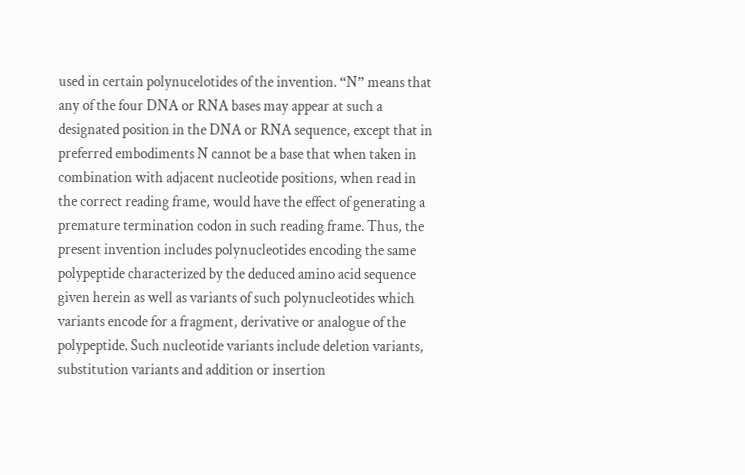used in certain polynucelotides of the invention. “N” means that any of the four DNA or RNA bases may appear at such a designated position in the DNA or RNA sequence, except that in preferred embodiments N cannot be a base that when taken in combination with adjacent nucleotide positions, when read in the correct reading frame, would have the effect of generating a premature termination codon in such reading frame. Thus, the present invention includes polynucleotides encoding the same polypeptide characterized by the deduced amino acid sequence given herein as well as variants of such polynucleotides which variants encode for a fragment, derivative or analogue of the polypeptide. Such nucleotide variants include deletion variants, substitution variants and addition or insertion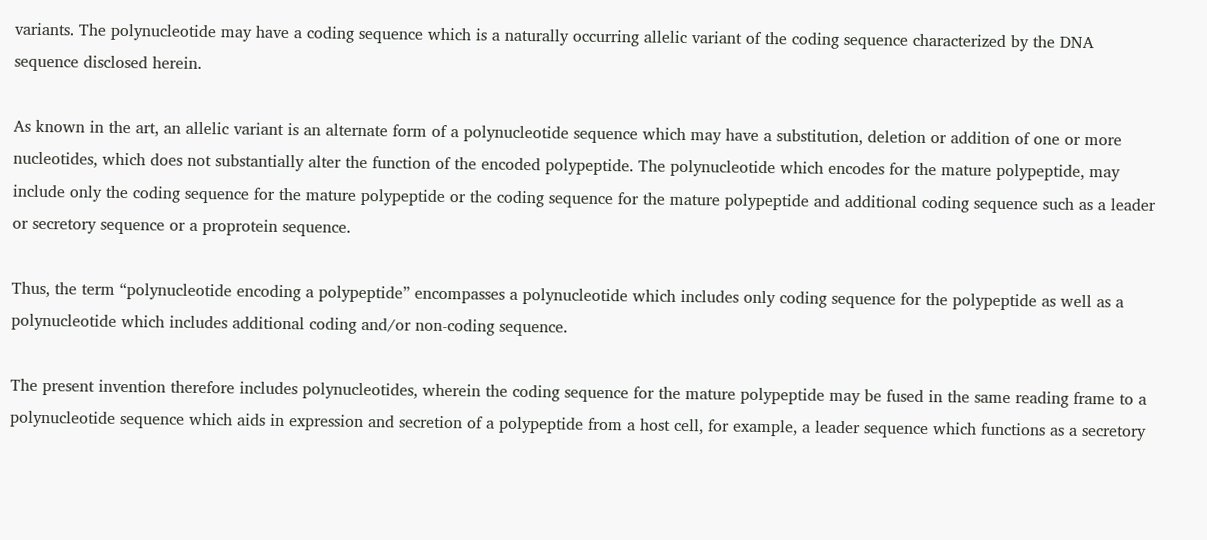variants. The polynucleotide may have a coding sequence which is a naturally occurring allelic variant of the coding sequence characterized by the DNA sequence disclosed herein.

As known in the art, an allelic variant is an alternate form of a polynucleotide sequence which may have a substitution, deletion or addition of one or more nucleotides, which does not substantially alter the function of the encoded polypeptide. The polynucleotide which encodes for the mature polypeptide, may include only the coding sequence for the mature polypeptide or the coding sequence for the mature polypeptide and additional coding sequence such as a leader or secretory sequence or a proprotein sequence.

Thus, the term “polynucleotide encoding a polypeptide” encompasses a polynucleotide which includes only coding sequence for the polypeptide as well as a polynucleotide which includes additional coding and/or non-coding sequence.

The present invention therefore includes polynucleotides, wherein the coding sequence for the mature polypeptide may be fused in the same reading frame to a polynucleotide sequence which aids in expression and secretion of a polypeptide from a host cell, for example, a leader sequence which functions as a secretory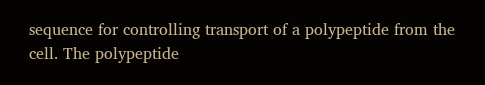sequence for controlling transport of a polypeptide from the cell. The polypeptide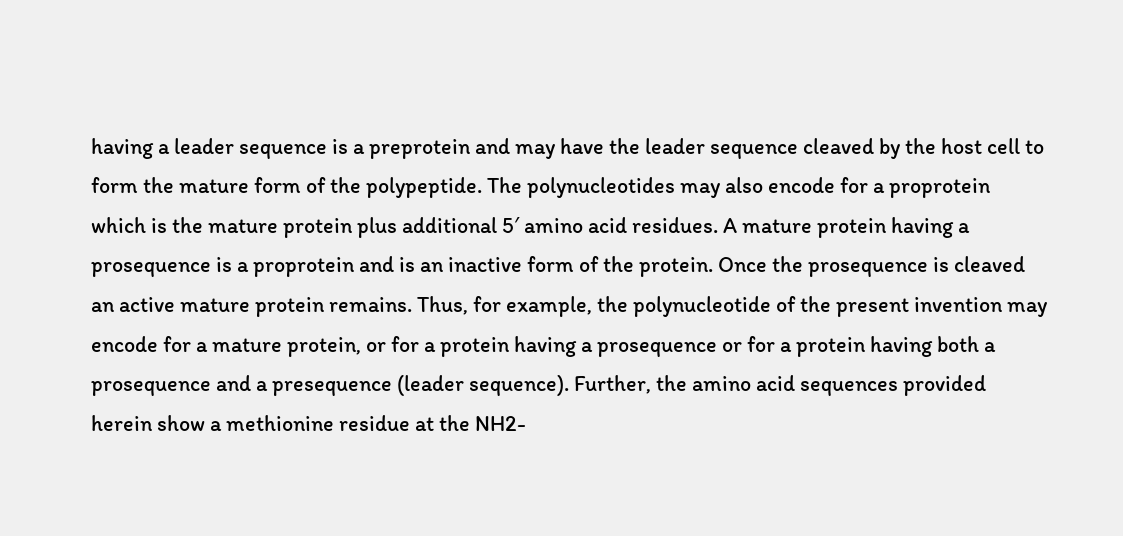having a leader sequence is a preprotein and may have the leader sequence cleaved by the host cell to form the mature form of the polypeptide. The polynucleotides may also encode for a proprotein which is the mature protein plus additional 5′ amino acid residues. A mature protein having a prosequence is a proprotein and is an inactive form of the protein. Once the prosequence is cleaved an active mature protein remains. Thus, for example, the polynucleotide of the present invention may encode for a mature protein, or for a protein having a prosequence or for a protein having both a prosequence and a presequence (leader sequence). Further, the amino acid sequences provided herein show a methionine residue at the NH2-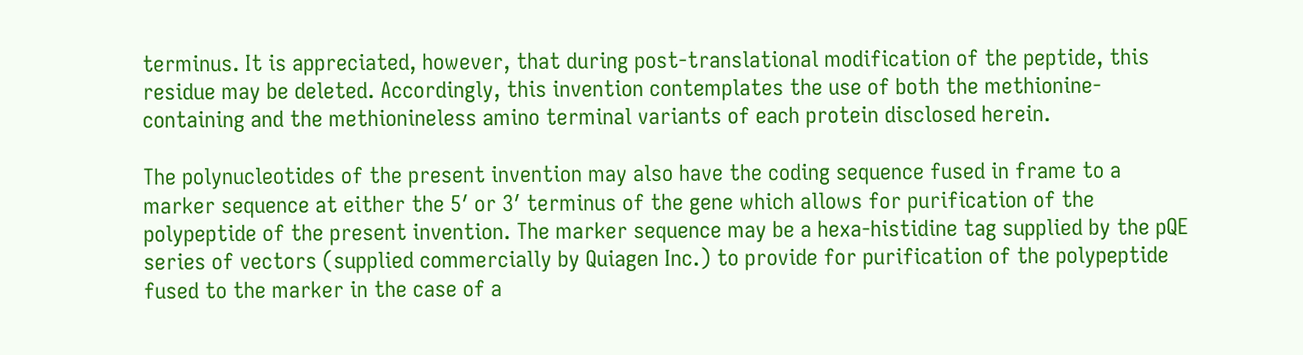terminus. It is appreciated, however, that during post-translational modification of the peptide, this residue may be deleted. Accordingly, this invention contemplates the use of both the methionine-containing and the methionineless amino terminal variants of each protein disclosed herein.

The polynucleotides of the present invention may also have the coding sequence fused in frame to a marker sequence at either the 5′ or 3′ terminus of the gene which allows for purification of the polypeptide of the present invention. The marker sequence may be a hexa-histidine tag supplied by the pQE series of vectors (supplied commercially by Quiagen Inc.) to provide for purification of the polypeptide fused to the marker in the case of a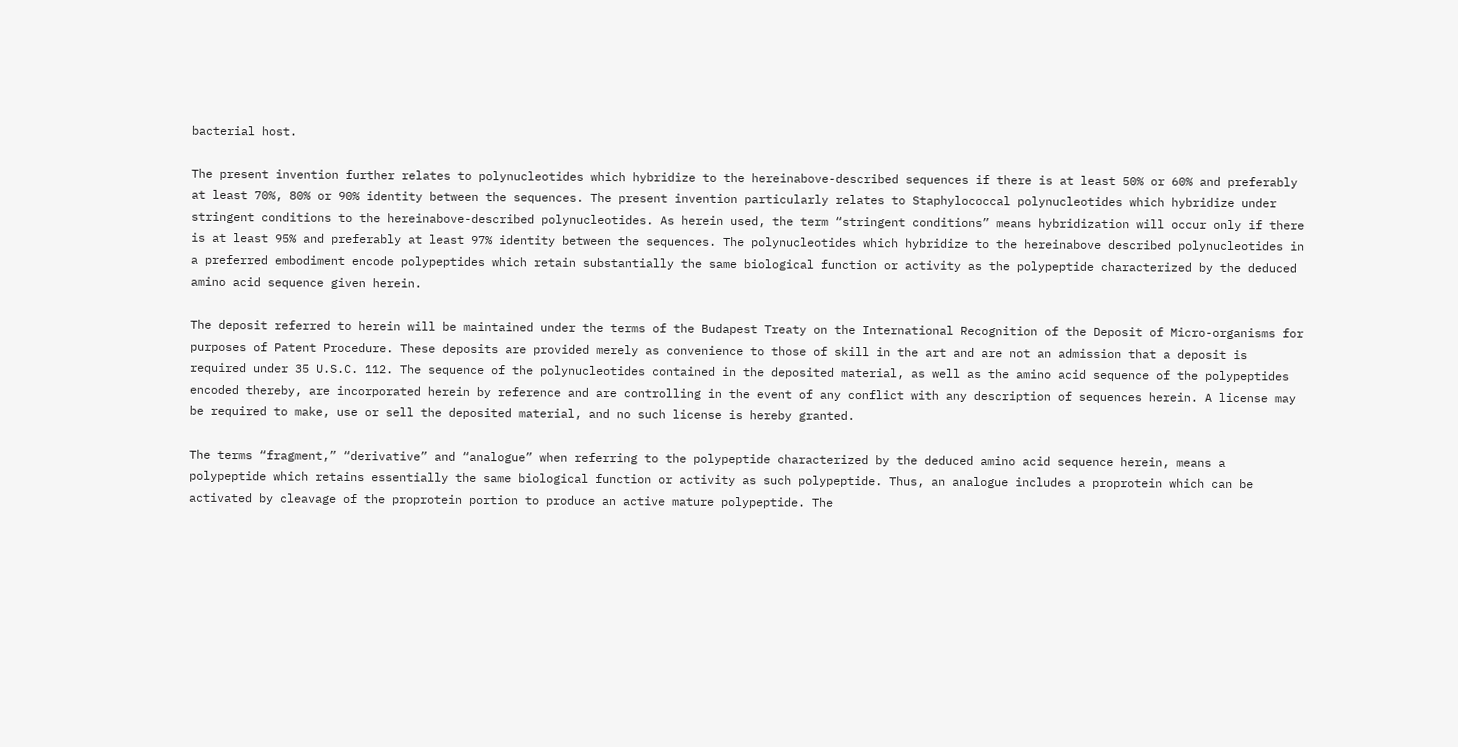bacterial host.

The present invention further relates to polynucleotides which hybridize to the hereinabove-described sequences if there is at least 50% or 60% and preferably at least 70%, 80% or 90% identity between the sequences. The present invention particularly relates to Staphylococcal polynucleotides which hybridize under stringent conditions to the hereinabove-described polynucleotides. As herein used, the term “stringent conditions” means hybridization will occur only if there is at least 95% and preferably at least 97% identity between the sequences. The polynucleotides which hybridize to the hereinabove described polynucleotides in a preferred embodiment encode polypeptides which retain substantially the same biological function or activity as the polypeptide characterized by the deduced amino acid sequence given herein.

The deposit referred to herein will be maintained under the terms of the Budapest Treaty on the International Recognition of the Deposit of Micro-organisms for purposes of Patent Procedure. These deposits are provided merely as convenience to those of skill in the art and are not an admission that a deposit is required under 35 U.S.C. 112. The sequence of the polynucleotides contained in the deposited material, as well as the amino acid sequence of the polypeptides encoded thereby, are incorporated herein by reference and are controlling in the event of any conflict with any description of sequences herein. A license may be required to make, use or sell the deposited material, and no such license is hereby granted.

The terms “fragment,” “derivative” and “analogue” when referring to the polypeptide characterized by the deduced amino acid sequence herein, means a polypeptide which retains essentially the same biological function or activity as such polypeptide. Thus, an analogue includes a proprotein which can be activated by cleavage of the proprotein portion to produce an active mature polypeptide. The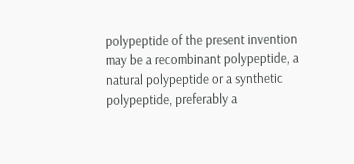polypeptide of the present invention may be a recombinant polypeptide, a natural polypeptide or a synthetic polypeptide, preferably a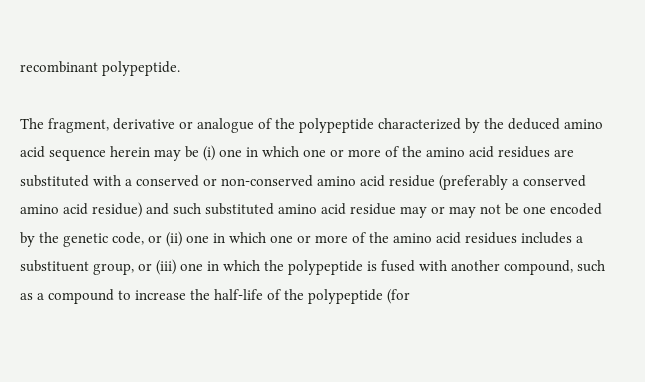recombinant polypeptide.

The fragment, derivative or analogue of the polypeptide characterized by the deduced amino acid sequence herein may be (i) one in which one or more of the amino acid residues are substituted with a conserved or non-conserved amino acid residue (preferably a conserved amino acid residue) and such substituted amino acid residue may or may not be one encoded by the genetic code, or (ii) one in which one or more of the amino acid residues includes a substituent group, or (iii) one in which the polypeptide is fused with another compound, such as a compound to increase the half-life of the polypeptide (for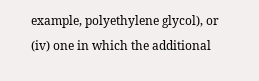example, polyethylene glycol), or (iv) one in which the additional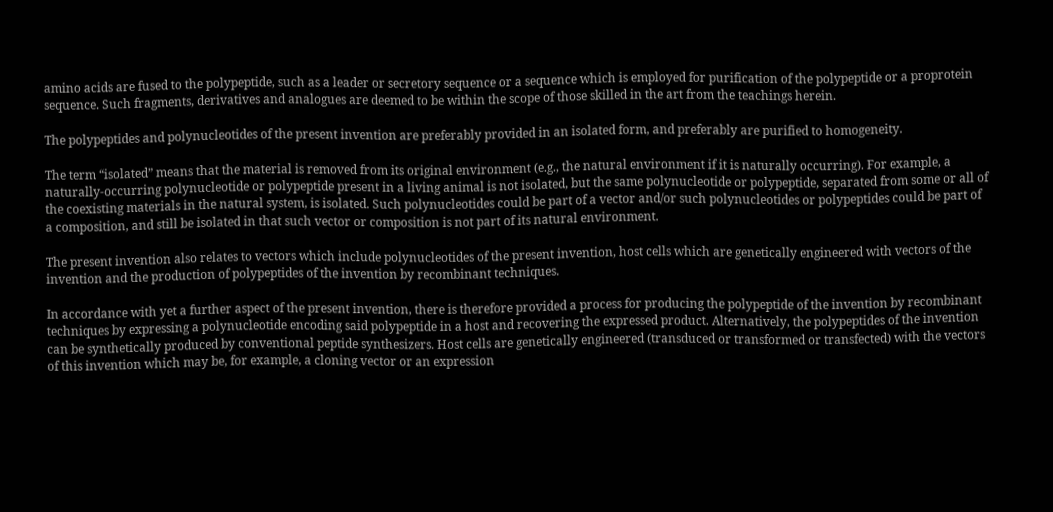amino acids are fused to the polypeptide, such as a leader or secretory sequence or a sequence which is employed for purification of the polypeptide or a proprotein sequence. Such fragments, derivatives and analogues are deemed to be within the scope of those skilled in the art from the teachings herein.

The polypeptides and polynucleotides of the present invention are preferably provided in an isolated form, and preferably are purified to homogeneity.

The term “isolated” means that the material is removed from its original environment (e.g., the natural environment if it is naturally occurring). For example, a naturally-occurring polynucleotide or polypeptide present in a living animal is not isolated, but the same polynucleotide or polypeptide, separated from some or all of the coexisting materials in the natural system, is isolated. Such polynucleotides could be part of a vector and/or such polynucleotides or polypeptides could be part of a composition, and still be isolated in that such vector or composition is not part of its natural environment.

The present invention also relates to vectors which include polynucleotides of the present invention, host cells which are genetically engineered with vectors of the invention and the production of polypeptides of the invention by recombinant techniques.

In accordance with yet a further aspect of the present invention, there is therefore provided a process for producing the polypeptide of the invention by recombinant techniques by expressing a polynucleotide encoding said polypeptide in a host and recovering the expressed product. Alternatively, the polypeptides of the invention can be synthetically produced by conventional peptide synthesizers. Host cells are genetically engineered (transduced or transformed or transfected) with the vectors of this invention which may be, for example, a cloning vector or an expression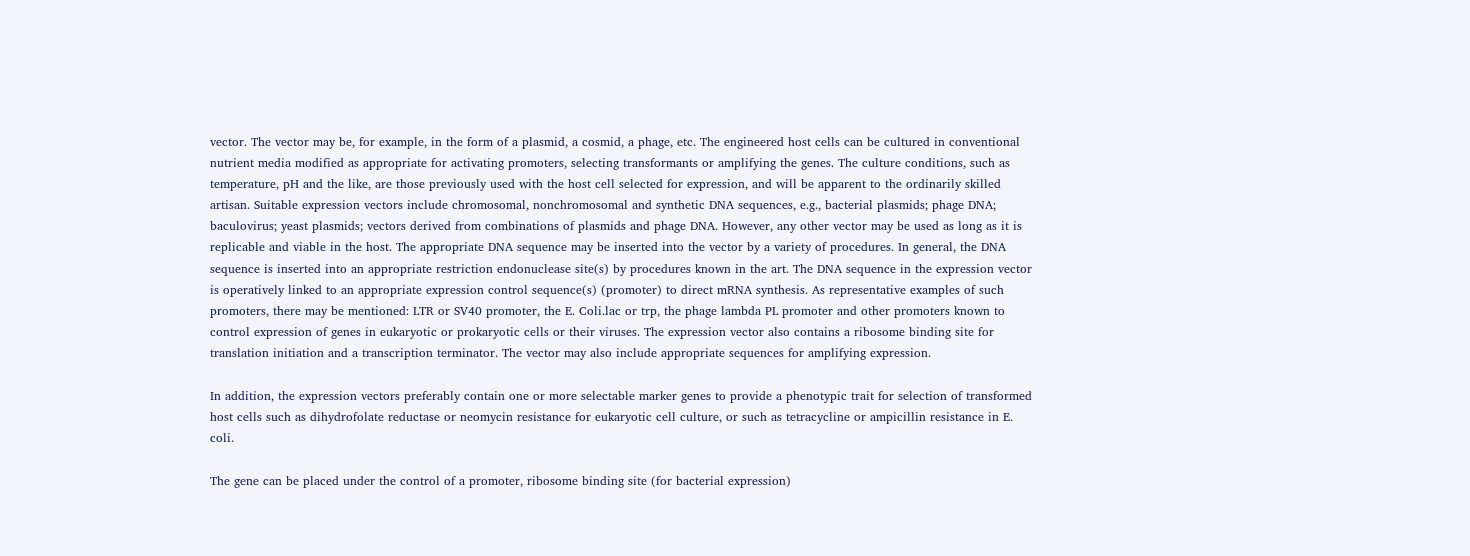vector. The vector may be, for example, in the form of a plasmid, a cosmid, a phage, etc. The engineered host cells can be cultured in conventional nutrient media modified as appropriate for activating promoters, selecting transformants or amplifying the genes. The culture conditions, such as temperature, pH and the like, are those previously used with the host cell selected for expression, and will be apparent to the ordinarily skilled artisan. Suitable expression vectors include chromosomal, nonchromosomal and synthetic DNA sequences, e.g., bacterial plasmids; phage DNA; baculovirus; yeast plasmids; vectors derived from combinations of plasmids and phage DNA. However, any other vector may be used as long as it is replicable and viable in the host. The appropriate DNA sequence may be inserted into the vector by a variety of procedures. In general, the DNA sequence is inserted into an appropriate restriction endonuclease site(s) by procedures known in the art. The DNA sequence in the expression vector is operatively linked to an appropriate expression control sequence(s) (promoter) to direct mRNA synthesis. As representative examples of such promoters, there may be mentioned: LTR or SV40 promoter, the E. Coli.lac or trp, the phage lambda PL promoter and other promoters known to control expression of genes in eukaryotic or prokaryotic cells or their viruses. The expression vector also contains a ribosome binding site for translation initiation and a transcription terminator. The vector may also include appropriate sequences for amplifying expression.

In addition, the expression vectors preferably contain one or more selectable marker genes to provide a phenotypic trait for selection of transformed host cells such as dihydrofolate reductase or neomycin resistance for eukaryotic cell culture, or such as tetracycline or ampicillin resistance in E. coli.

The gene can be placed under the control of a promoter, ribosome binding site (for bacterial expression)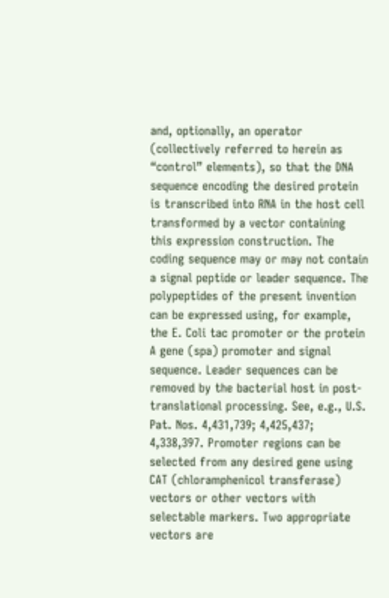and, optionally, an operator (collectively referred to herein as “control” elements), so that the DNA sequence encoding the desired protein is transcribed into RNA in the host cell transformed by a vector containing this expression construction. The coding sequence may or may not contain a signal peptide or leader sequence. The polypeptides of the present invention can be expressed using, for example, the E. Coli tac promoter or the protein A gene (spa) promoter and signal sequence. Leader sequences can be removed by the bacterial host in post-translational processing. See, e.g., U.S. Pat. Nos. 4,431,739; 4,425,437; 4,338,397. Promoter regions can be selected from any desired gene using CAT (chloramphenicol transferase) vectors or other vectors with selectable markers. Two appropriate vectors are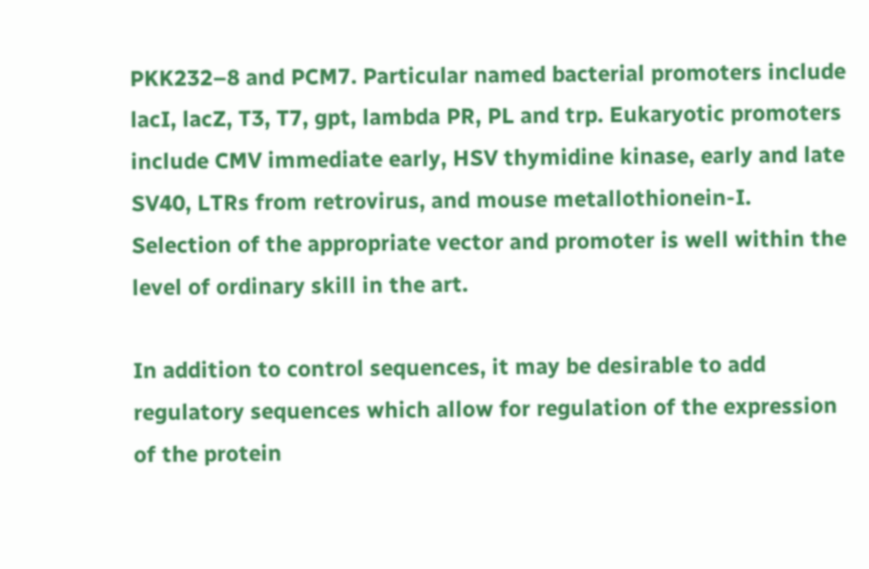PKK232–8 and PCM7. Particular named bacterial promoters include lacI, lacZ, T3, T7, gpt, lambda PR, PL and trp. Eukaryotic promoters include CMV immediate early, HSV thymidine kinase, early and late SV40, LTRs from retrovirus, and mouse metallothionein-I. Selection of the appropriate vector and promoter is well within the level of ordinary skill in the art.

In addition to control sequences, it may be desirable to add regulatory sequences which allow for regulation of the expression of the protein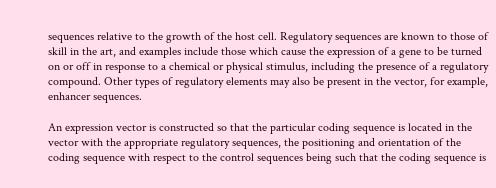sequences relative to the growth of the host cell. Regulatory sequences are known to those of skill in the art, and examples include those which cause the expression of a gene to be turned on or off in response to a chemical or physical stimulus, including the presence of a regulatory compound. Other types of regulatory elements may also be present in the vector, for example, enhancer sequences.

An expression vector is constructed so that the particular coding sequence is located in the vector with the appropriate regulatory sequences, the positioning and orientation of the coding sequence with respect to the control sequences being such that the coding sequence is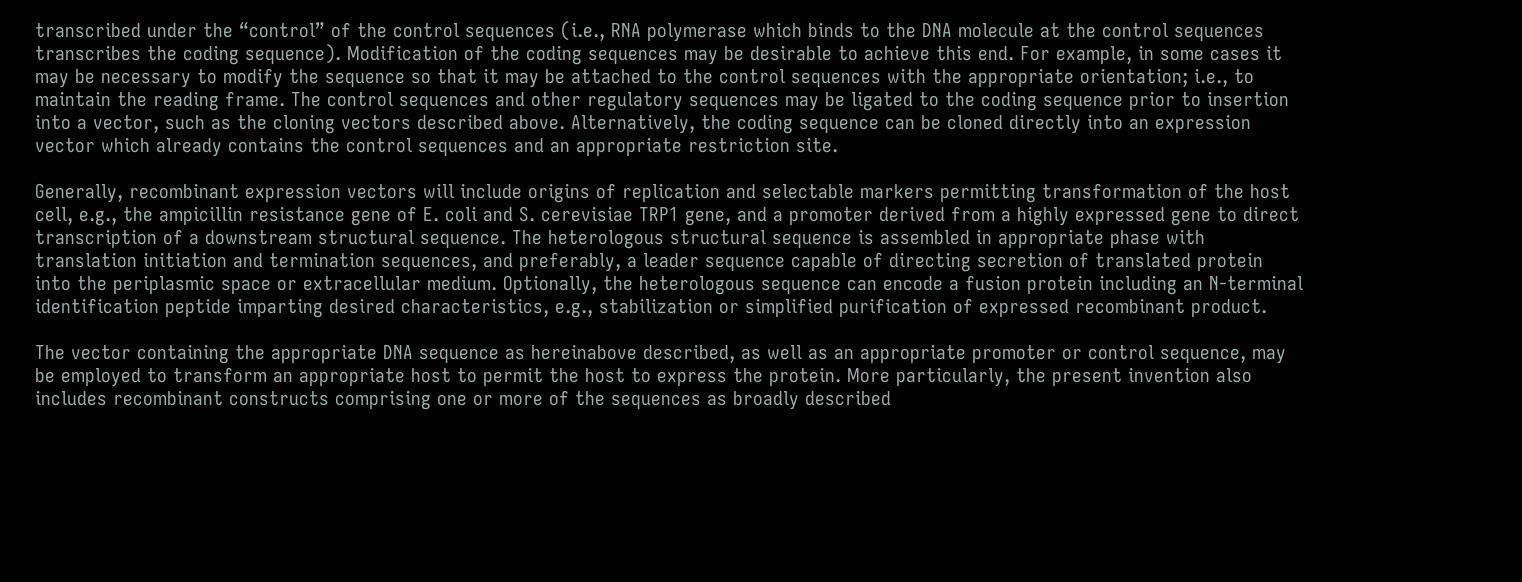transcribed under the “control” of the control sequences (i.e., RNA polymerase which binds to the DNA molecule at the control sequences transcribes the coding sequence). Modification of the coding sequences may be desirable to achieve this end. For example, in some cases it may be necessary to modify the sequence so that it may be attached to the control sequences with the appropriate orientation; i.e., to maintain the reading frame. The control sequences and other regulatory sequences may be ligated to the coding sequence prior to insertion into a vector, such as the cloning vectors described above. Alternatively, the coding sequence can be cloned directly into an expression vector which already contains the control sequences and an appropriate restriction site.

Generally, recombinant expression vectors will include origins of replication and selectable markers permitting transformation of the host cell, e.g., the ampicillin resistance gene of E. coli and S. cerevisiae TRP1 gene, and a promoter derived from a highly expressed gene to direct transcription of a downstream structural sequence. The heterologous structural sequence is assembled in appropriate phase with translation initiation and termination sequences, and preferably, a leader sequence capable of directing secretion of translated protein into the periplasmic space or extracellular medium. Optionally, the heterologous sequence can encode a fusion protein including an N-terminal identification peptide imparting desired characteristics, e.g., stabilization or simplified purification of expressed recombinant product.

The vector containing the appropriate DNA sequence as hereinabove described, as well as an appropriate promoter or control sequence, may be employed to transform an appropriate host to permit the host to express the protein. More particularly, the present invention also includes recombinant constructs comprising one or more of the sequences as broadly described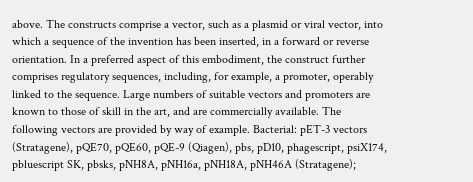above. The constructs comprise a vector, such as a plasmid or viral vector, into which a sequence of the invention has been inserted, in a forward or reverse orientation. In a preferred aspect of this embodiment, the construct further comprises regulatory sequences, including, for example, a promoter, operably linked to the sequence. Large numbers of suitable vectors and promoters are known to those of skill in the art, and are commercially available. The following vectors are provided by way of example. Bacterial: pET-3 vectors (Stratagene), pQE70, pQE60, pQE-9 (Qiagen), pbs, pD10, phagescript, psiX174, pbluescript SK, pbsks, pNH8A, pNH16a, pNH18A, pNH46A (Stratagene);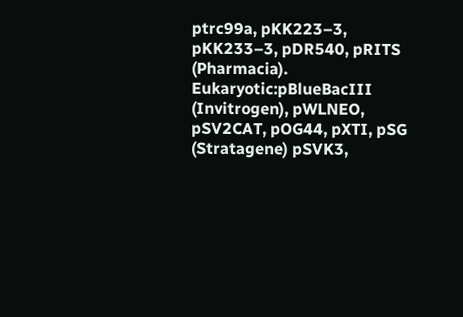ptrc99a, pKK223–3, pKK233–3, pDR540, pRITS (Pharmacia). Eukaryotic:pBlueBacIII (Invitrogen), pWLNEO, pSV2CAT, pOG44, pXTI, pSG (Stratagene) pSVK3,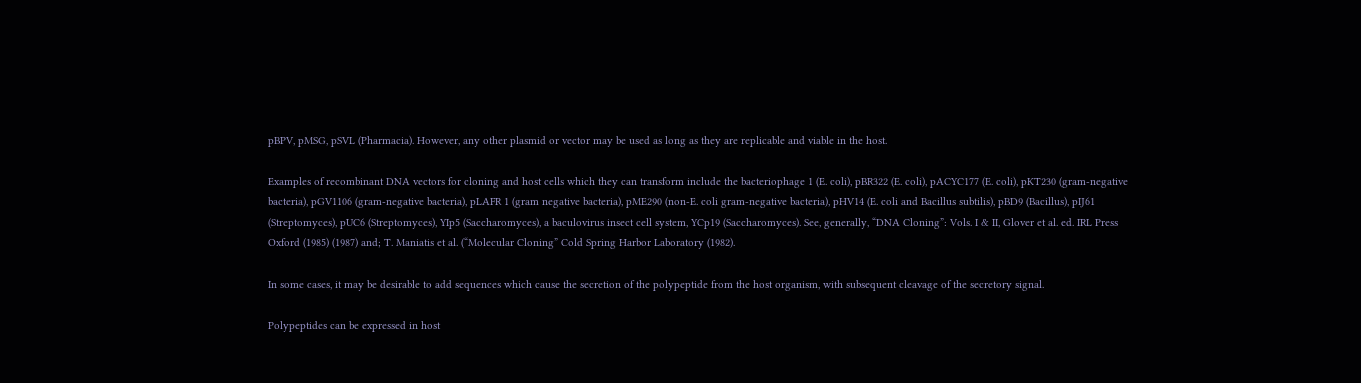pBPV, pMSG, pSVL (Pharmacia). However, any other plasmid or vector may be used as long as they are replicable and viable in the host.

Examples of recombinant DNA vectors for cloning and host cells which they can transform include the bacteriophage 1 (E. coli), pBR322 (E. coli), pACYC177 (E. coli), pKT230 (gram-negative bacteria), pGV1106 (gram-negative bacteria), pLAFR 1 (gram negative bacteria), pME290 (non-E. coli gram-negative bacteria), pHV14 (E. coli and Bacillus subtilis), pBD9 (Bacillus), pIJ61 (Streptomyces), pUC6 (Streptomyces), YIp5 (Saccharomyces), a baculovirus insect cell system, YCp19 (Saccharomyces). See, generally, “DNA Cloning”: Vols. I & II, Glover et al. ed. IRL Press Oxford (1985) (1987) and; T. Maniatis et al. (“Molecular Cloning” Cold Spring Harbor Laboratory (1982).

In some cases, it may be desirable to add sequences which cause the secretion of the polypeptide from the host organism, with subsequent cleavage of the secretory signal.

Polypeptides can be expressed in host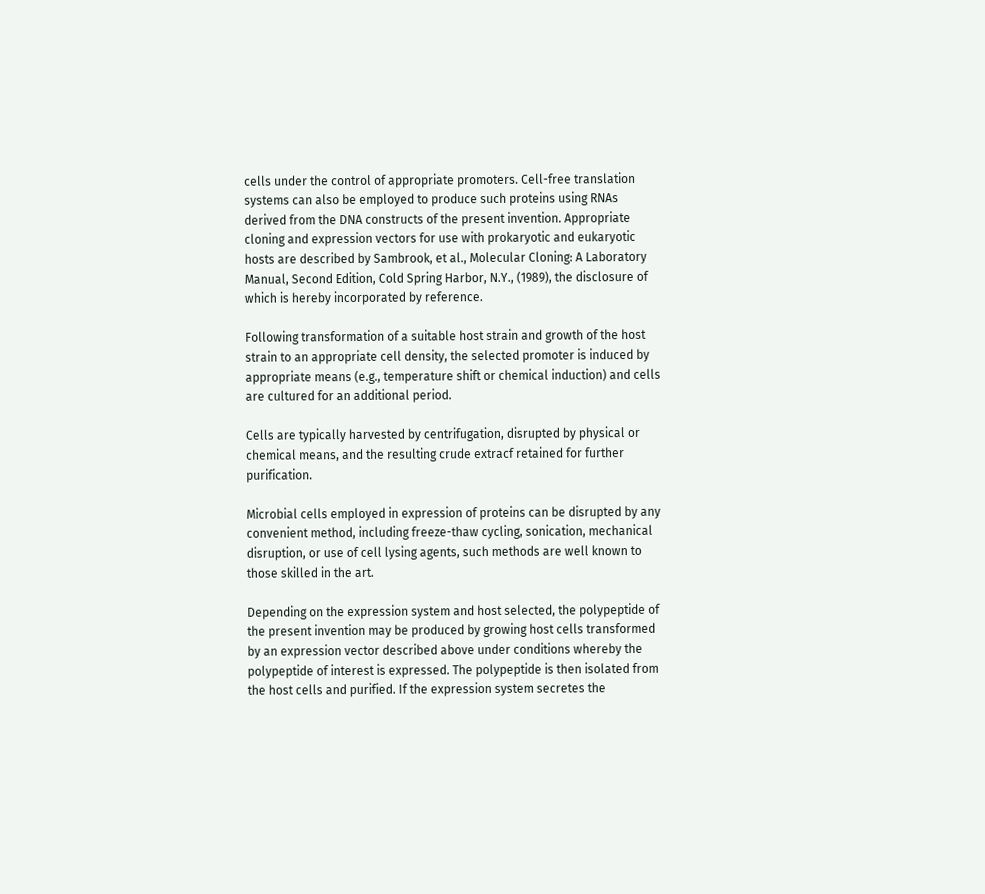cells under the control of appropriate promoters. Cell-free translation systems can also be employed to produce such proteins using RNAs derived from the DNA constructs of the present invention. Appropriate cloning and expression vectors for use with prokaryotic and eukaryotic hosts are described by Sambrook, et al., Molecular Cloning: A Laboratory Manual, Second Edition, Cold Spring Harbor, N.Y., (1989), the disclosure of which is hereby incorporated by reference.

Following transformation of a suitable host strain and growth of the host strain to an appropriate cell density, the selected promoter is induced by appropriate means (e.g., temperature shift or chemical induction) and cells are cultured for an additional period.

Cells are typically harvested by centrifugation, disrupted by physical or chemical means, and the resulting crude extracf retained for further purification.

Microbial cells employed in expression of proteins can be disrupted by any convenient method, including freeze-thaw cycling, sonication, mechanical disruption, or use of cell lysing agents, such methods are well known to those skilled in the art.

Depending on the expression system and host selected, the polypeptide of the present invention may be produced by growing host cells transformed by an expression vector described above under conditions whereby the polypeptide of interest is expressed. The polypeptide is then isolated from the host cells and purified. If the expression system secretes the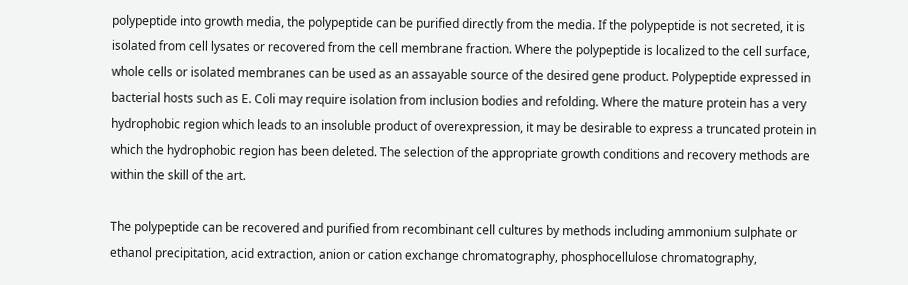polypeptide into growth media, the polypeptide can be purified directly from the media. If the polypeptide is not secreted, it is isolated from cell lysates or recovered from the cell membrane fraction. Where the polypeptide is localized to the cell surface, whole cells or isolated membranes can be used as an assayable source of the desired gene product. Polypeptide expressed in bacterial hosts such as E. Coli may require isolation from inclusion bodies and refolding. Where the mature protein has a very hydrophobic region which leads to an insoluble product of overexpression, it may be desirable to express a truncated protein in which the hydrophobic region has been deleted. The selection of the appropriate growth conditions and recovery methods are within the skill of the art.

The polypeptide can be recovered and purified from recombinant cell cultures by methods including ammonium sulphate or ethanol precipitation, acid extraction, anion or cation exchange chromatography, phosphocellulose chromatography,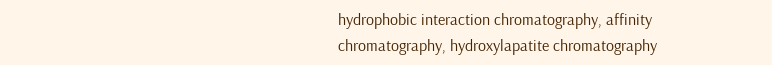hydrophobic interaction chromatography, affinity chromatography, hydroxylapatite chromatography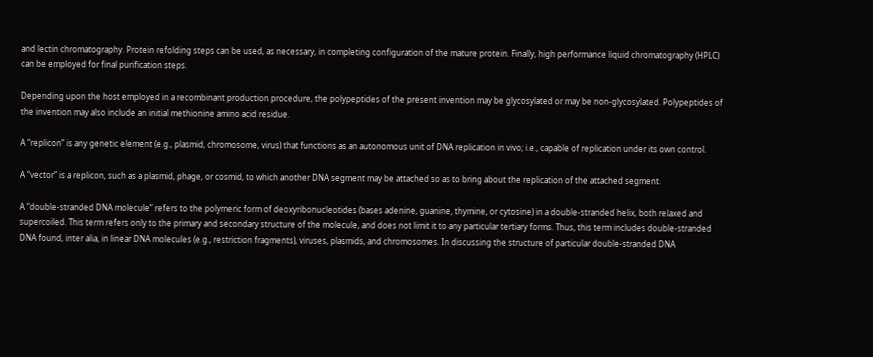and lectin chromatography. Protein refolding steps can be used, as necessary, in completing configuration of the mature protein. Finally, high performance liquid chromatography (HPLC) can be employed for final purification steps.

Depending upon the host employed in a recombinant production procedure, the polypeptides of the present invention may be glycosylated or may be non-glycosylated. Polypeptides of the invention may also include an initial methionine amino acid residue.

A “replicon” is any genetic element (e.g., plasmid, chromosome, virus) that functions as an autonomous unit of DNA replication in vivo; i.e., capable of replication under its own control.

A “vector” is a replicon, such as a plasmid, phage, or cosmid, to which another DNA segment may be attached so as to bring about the replication of the attached segment.

A “double-stranded DNA molecule” refers to the polymeric form of deoxyribonucleotides (bases adenine, guanine, thymine, or cytosine) in a double-stranded helix, both relaxed and supercoiled. This term refers only to the primary and secondary structure of the molecule, and does not limit it to any particular tertiary forms. Thus, this term includes double-stranded DNA found, inter alia, in linear DNA molecules (e.g., restriction fragments), viruses, plasmids, and chromosomes. In discussing the structure of particular double-stranded DNA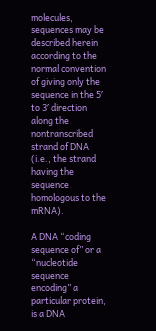molecules, sequences may be described herein according to the normal convention of giving only the sequence in the 5′ to 3′ direction along the nontranscribed strand of DNA (i.e., the strand having the sequence homologous to the mRNA).

A DNA “coding sequence of” or a “nucleotide sequence encoding” a particular protein, is a DNA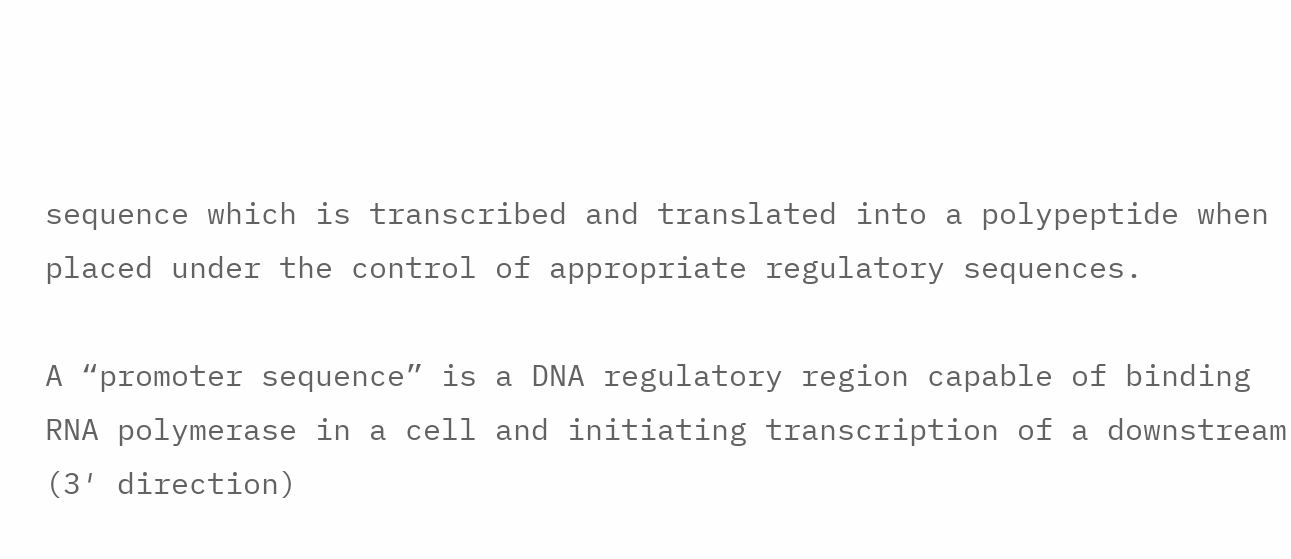sequence which is transcribed and translated into a polypeptide when placed under the control of appropriate regulatory sequences.

A “promoter sequence” is a DNA regulatory region capable of binding RNA polymerase in a cell and initiating transcription of a downstream (3′ direction)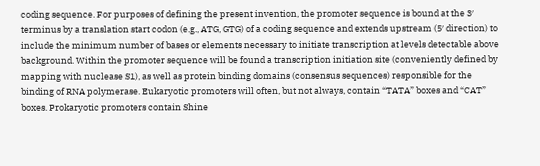coding sequence. For purposes of defining the present invention, the promoter sequence is bound at the 3′ terminus by a translation start codon (e.g., ATG, GTG) of a coding sequence and extends upstream (5′ direction) to include the minimum number of bases or elements necessary to initiate transcription at levels detectable above background. Within the promoter sequence will be found a transcription initiation site (conveniently defined by mapping with nuclease S1), as well as protein binding domains (consensus sequences) responsible for the binding of RNA polymerase. Eukaryotic promoters will often, but not always, contain “TATA” boxes and “CAT” boxes. Prokaryotic promoters contain Shine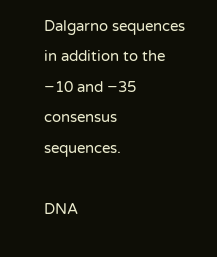Dalgarno sequences in addition to the −10 and −35 consensus sequences.

DNA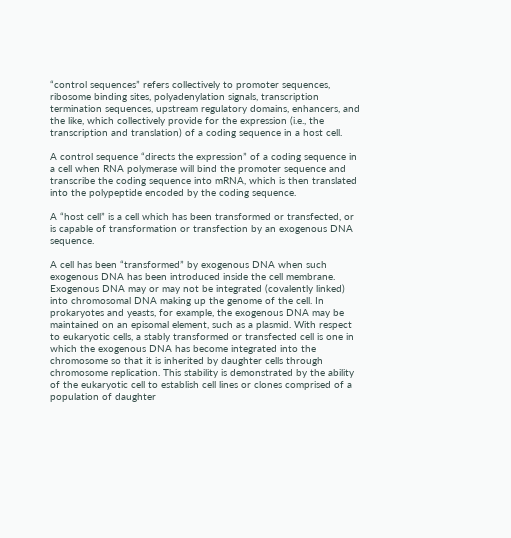“control sequences” refers collectively to promoter sequences, ribosome binding sites, polyadenylation signals, transcription termination sequences, upstream regulatory domains, enhancers, and the like, which collectively provide for the expression (i.e., the transcription and translation) of a coding sequence in a host cell.

A control sequence “directs the expression” of a coding sequence in a cell when RNA polymerase will bind the promoter sequence and transcribe the coding sequence into mRNA, which is then translated into the polypeptide encoded by the coding sequence.

A “host cell” is a cell which has been transformed or transfected, or is capable of transformation or transfection by an exogenous DNA sequence.

A cell has been “transformed” by exogenous DNA when such exogenous DNA has been introduced inside the cell membrane. Exogenous DNA may or may not be integrated (covalently linked) into chromosomal DNA making up the genome of the cell. In prokaryotes and yeasts, for example, the exogenous DNA may be maintained on an episomal element, such as a plasmid. With respect to eukaryotic cells, a stably transformed or transfected cell is one in which the exogenous DNA has become integrated into the chromosome so that it is inherited by daughter cells through chromosome replication. This stability is demonstrated by the ability of the eukaryotic cell to establish cell lines or clones comprised of a population of daughter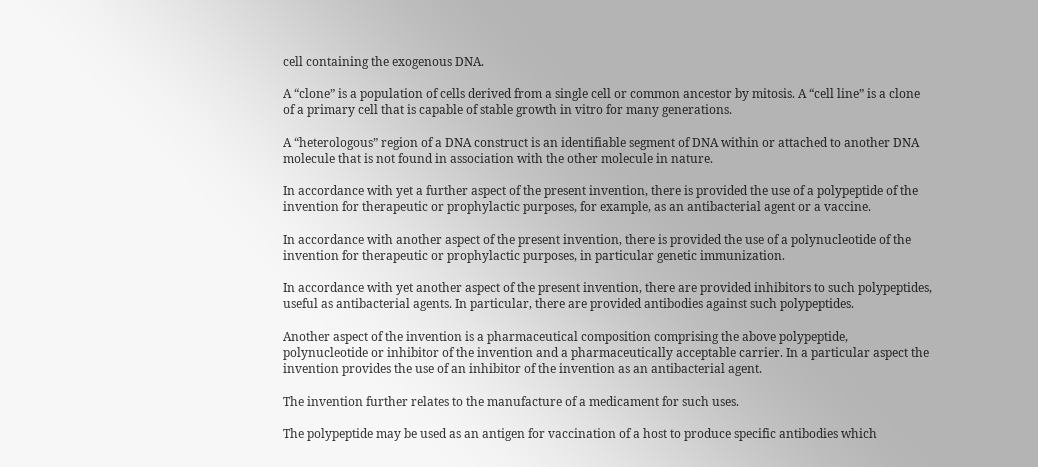cell containing the exogenous DNA.

A “clone” is a population of cells derived from a single cell or common ancestor by mitosis. A “cell line” is a clone of a primary cell that is capable of stable growth in vitro for many generations.

A “heterologous” region of a DNA construct is an identifiable segment of DNA within or attached to another DNA molecule that is not found in association with the other molecule in nature.

In accordance with yet a further aspect of the present invention, there is provided the use of a polypeptide of the invention for therapeutic or prophylactic purposes, for example, as an antibacterial agent or a vaccine.

In accordance with another aspect of the present invention, there is provided the use of a polynucleotide of the invention for therapeutic or prophylactic purposes, in particular genetic immunization.

In accordance with yet another aspect of the present invention, there are provided inhibitors to such polypeptides, useful as antibacterial agents. In particular, there are provided antibodies against such polypeptides.

Another aspect of the invention is a pharmaceutical composition comprising the above polypeptide, polynucleotide or inhibitor of the invention and a pharmaceutically acceptable carrier. In a particular aspect the invention provides the use of an inhibitor of the invention as an antibacterial agent.

The invention further relates to the manufacture of a medicament for such uses.

The polypeptide may be used as an antigen for vaccination of a host to produce specific antibodies which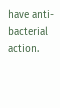have anti-bacterial action.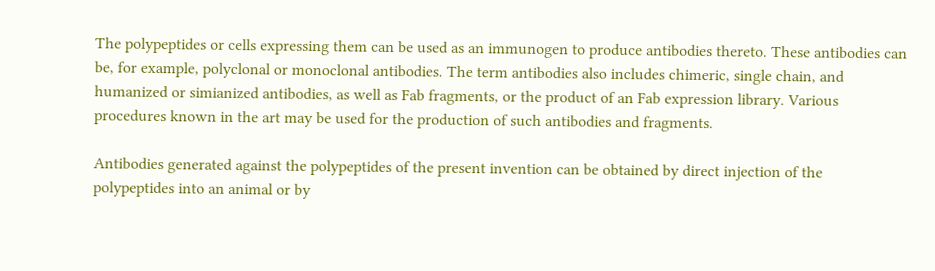The polypeptides or cells expressing them can be used as an immunogen to produce antibodies thereto. These antibodies can be, for example, polyclonal or monoclonal antibodies. The term antibodies also includes chimeric, single chain, and humanized or simianized antibodies, as well as Fab fragments, or the product of an Fab expression library. Various procedures known in the art may be used for the production of such antibodies and fragments.

Antibodies generated against the polypeptides of the present invention can be obtained by direct injection of the polypeptides into an animal or by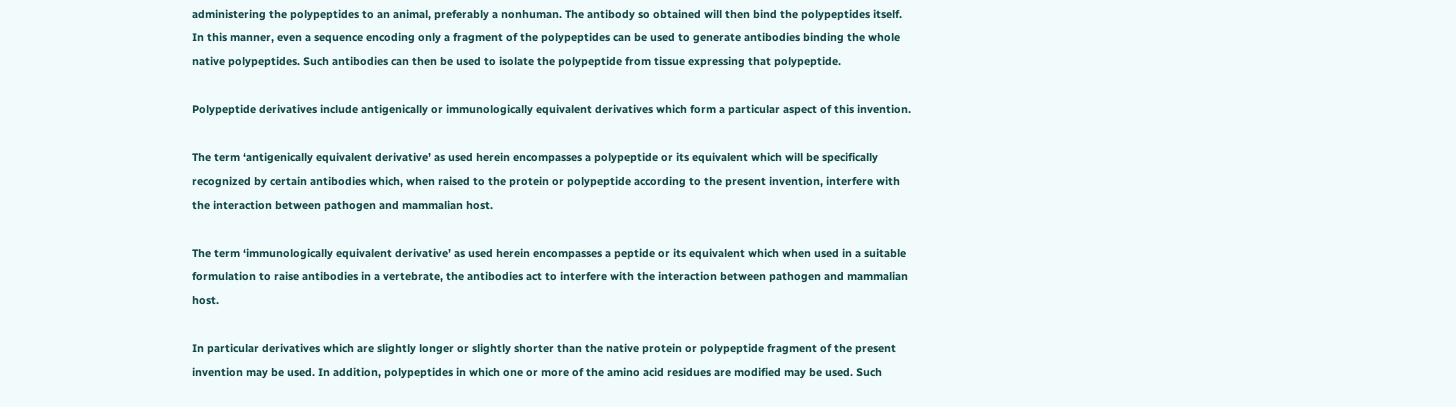administering the polypeptides to an animal, preferably a nonhuman. The antibody so obtained will then bind the polypeptides itself. In this manner, even a sequence encoding only a fragment of the polypeptides can be used to generate antibodies binding the whole native polypeptides. Such antibodies can then be used to isolate the polypeptide from tissue expressing that polypeptide.

Polypeptide derivatives include antigenically or immunologically equivalent derivatives which form a particular aspect of this invention.

The term ‘antigenically equivalent derivative’ as used herein encompasses a polypeptide or its equivalent which will be specifically recognized by certain antibodies which, when raised to the protein or polypeptide according to the present invention, interfere with the interaction between pathogen and mammalian host.

The term ‘immunologically equivalent derivative’ as used herein encompasses a peptide or its equivalent which when used in a suitable formulation to raise antibodies in a vertebrate, the antibodies act to interfere with the interaction between pathogen and mammalian host.

In particular derivatives which are slightly longer or slightly shorter than the native protein or polypeptide fragment of the present invention may be used. In addition, polypeptides in which one or more of the amino acid residues are modified may be used. Such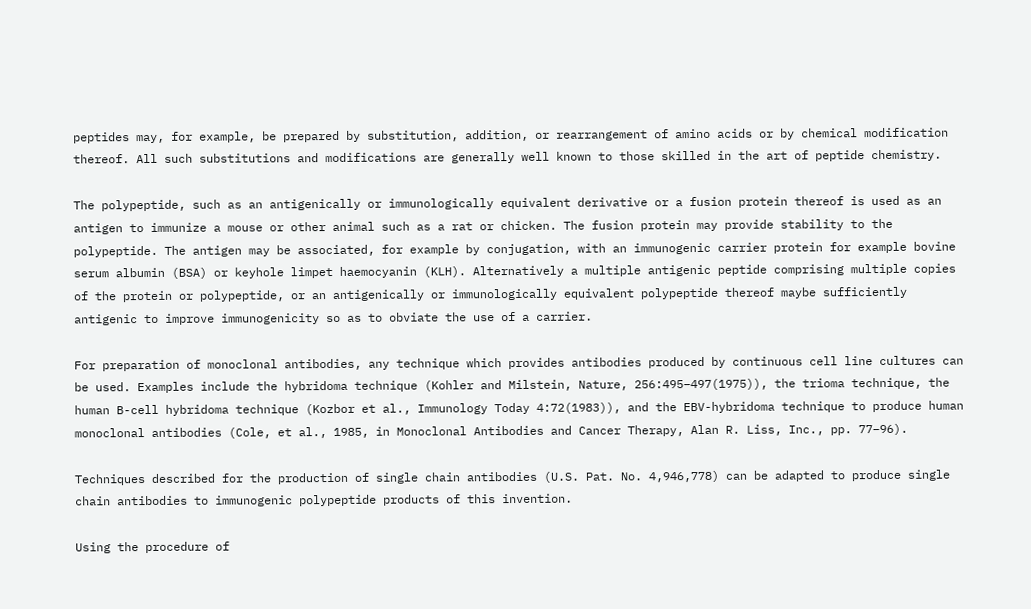peptides may, for example, be prepared by substitution, addition, or rearrangement of amino acids or by chemical modification thereof. All such substitutions and modifications are generally well known to those skilled in the art of peptide chemistry.

The polypeptide, such as an antigenically or immunologically equivalent derivative or a fusion protein thereof is used as an antigen to immunize a mouse or other animal such as a rat or chicken. The fusion protein may provide stability to the polypeptide. The antigen may be associated, for example by conjugation, with an immunogenic carrier protein for example bovine serum albumin (BSA) or keyhole limpet haemocyanin (KLH). Alternatively a multiple antigenic peptide comprising multiple copies of the protein or polypeptide, or an antigenically or immunologically equivalent polypeptide thereof maybe sufficiently antigenic to improve immunogenicity so as to obviate the use of a carrier.

For preparation of monoclonal antibodies, any technique which provides antibodies produced by continuous cell line cultures can be used. Examples include the hybridoma technique (Kohler and Milstein, Nature, 256:495–497(1975)), the trioma technique, the human B-cell hybridoma technique (Kozbor et al., Immunology Today 4:72(1983)), and the EBV-hybridoma technique to produce human monoclonal antibodies (Cole, et al., 1985, in Monoclonal Antibodies and Cancer Therapy, Alan R. Liss, Inc., pp. 77–96).

Techniques described for the production of single chain antibodies (U.S. Pat. No. 4,946,778) can be adapted to produce single chain antibodies to immunogenic polypeptide products of this invention.

Using the procedure of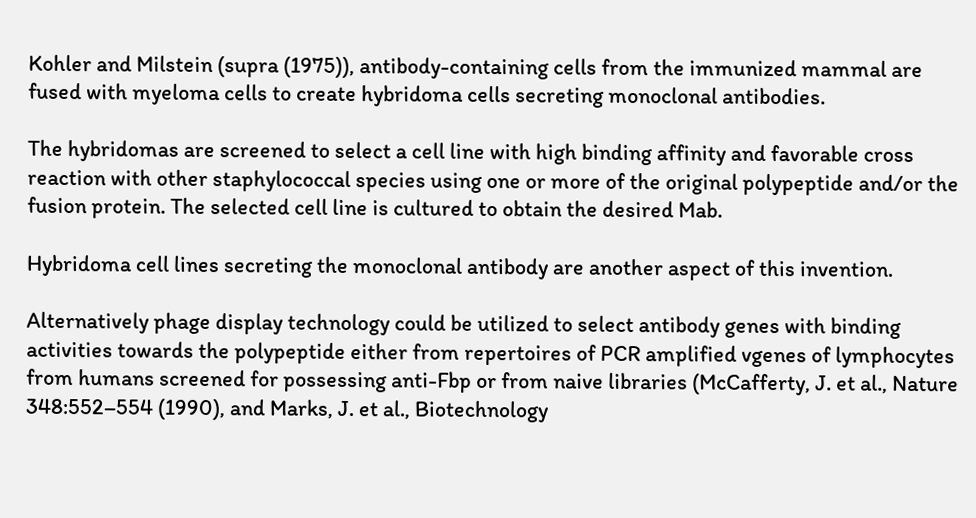Kohler and Milstein (supra (1975)), antibody-containing cells from the immunized mammal are fused with myeloma cells to create hybridoma cells secreting monoclonal antibodies.

The hybridomas are screened to select a cell line with high binding affinity and favorable cross reaction with other staphylococcal species using one or more of the original polypeptide and/or the fusion protein. The selected cell line is cultured to obtain the desired Mab.

Hybridoma cell lines secreting the monoclonal antibody are another aspect of this invention.

Alternatively phage display technology could be utilized to select antibody genes with binding activities towards the polypeptide either from repertoires of PCR amplified vgenes of lymphocytes from humans screened for possessing anti-Fbp or from naive libraries (McCafferty, J. et al., Nature 348:552–554 (1990), and Marks, J. et al., Biotechnology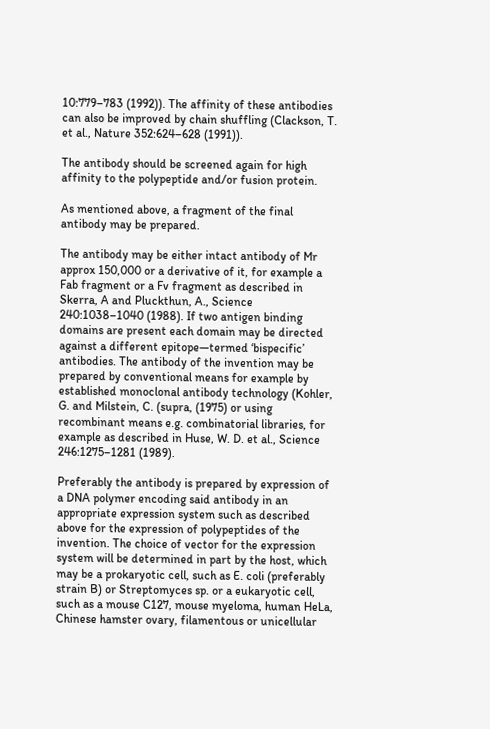10:779–783 (1992)). The affinity of these antibodies can also be improved by chain shuffling (Clackson, T. et al., Nature 352:624–628 (1991)).

The antibody should be screened again for high affinity to the polypeptide and/or fusion protein.

As mentioned above, a fragment of the final antibody may be prepared.

The antibody may be either intact antibody of Mr approx 150,000 or a derivative of it, for example a Fab fragment or a Fv fragment as described in Skerra, A and Pluckthun, A., Science 240:1038–1040 (1988). If two antigen binding domains are present each domain may be directed against a different epitope—termed ‘bispecific’ antibodies. The antibody of the invention may be prepared by conventional means for example by established monoclonal antibody technology (Kohler, G. and Milstein, C. (supra, (1975) or using recombinant means e.g. combinatorial libraries, for example as described in Huse, W. D. et al., Science 246:1275–1281 (1989).

Preferably the antibody is prepared by expression of a DNA polymer encoding said antibody in an appropriate expression system such as described above for the expression of polypeptides of the invention. The choice of vector for the expression system will be determined in part by the host, which may be a prokaryotic cell, such as E. coli (preferably strain B) or Streptomyces sp. or a eukaryotic cell, such as a mouse C127, mouse myeloma, human HeLa, Chinese hamster ovary, filamentous or unicellular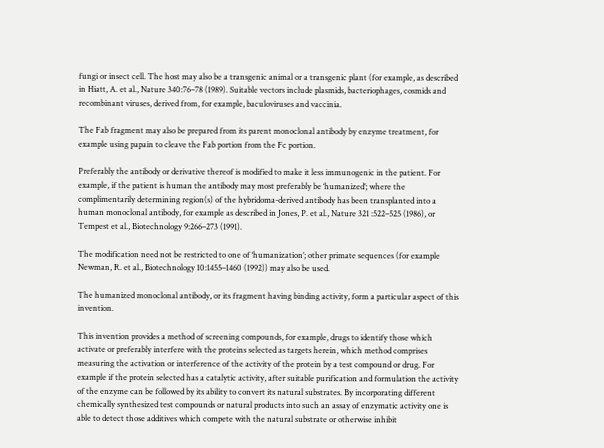fungi or insect cell. The host may also be a transgenic animal or a transgenic plant (for example, as described in Hiatt, A. et al., Nature 340:76–78 (1989). Suitable vectors include plasmids, bacteriophages, cosmids and recombinant viruses, derived from, for example, baculoviruses and vaccinia.

The Fab fragment may also be prepared from its parent monoclonal antibody by enzyme treatment, for example using papain to cleave the Fab portion from the Fc portion.

Preferably the antibody or derivative thereof is modified to make it less immunogenic in the patient. For example, if the patient is human the antibody may most preferably be ‘humanized’; where the complimentarily determining region(s) of the hybridoma-derived antibody has been transplanted into a human monoclonal antibody, for example as described in Jones, P. et al., Nature 321 :522–525 (1986), or Tempest et al., Biotechnology 9:266–273 (1991).

The modification need not be restricted to one of ‘humanization’; other primate sequences (for example Newman, R. et al., Biotechnology 10:1455–1460 (1992)) may also be used.

The humanized monoclonal antibody, or its fragment having binding activity, form a particular aspect of this invention.

This invention provides a method of screening compounds, for example, drugs to identify those which activate or preferably interfere with the proteins selected as targets herein, which method comprises measuring the activation or interference of the activity of the protein by a test compound or drug. For example if the protein selected has a catalytic activity, after suitable purification and formulation the activity of the enzyme can be followed by its ability to convert its natural substrates. By incorporating different chemically synthesized test compounds or natural products into such an assay of enzymatic activity one is able to detect those additives which compete with the natural substrate or otherwise inhibit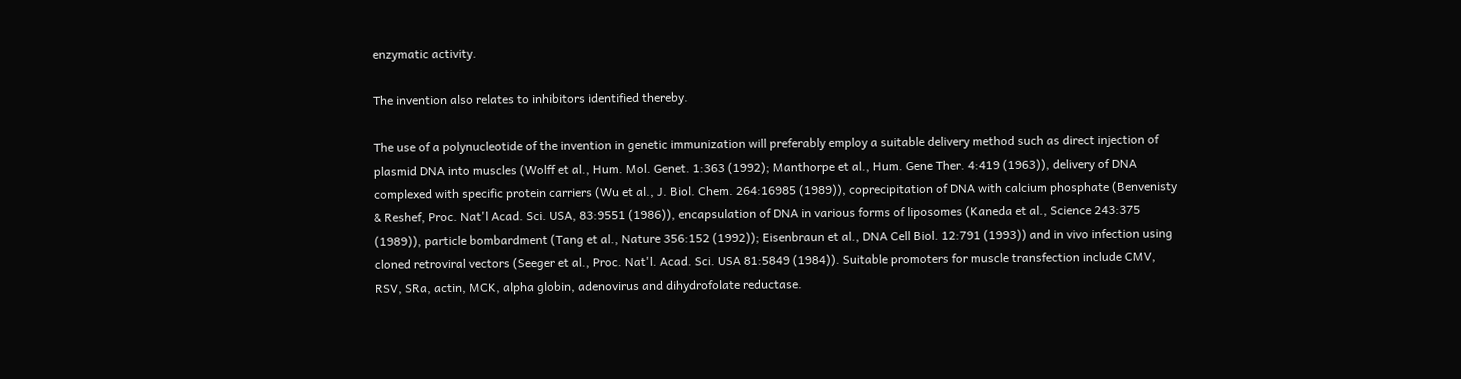enzymatic activity.

The invention also relates to inhibitors identified thereby.

The use of a polynucleotide of the invention in genetic immunization will preferably employ a suitable delivery method such as direct injection of plasmid DNA into muscles (Wolff et al., Hum. Mol. Genet. 1:363 (1992); Manthorpe et al., Hum. Gene Ther. 4:419 (1963)), delivery of DNA complexed with specific protein carriers (Wu et al., J. Biol. Chem. 264:16985 (1989)), coprecipitation of DNA with calcium phosphate (Benvenisty & Reshef, Proc. Nat'l Acad. Sci. USA, 83:9551 (1986)), encapsulation of DNA in various forms of liposomes (Kaneda et al., Science 243:375 (1989)), particle bombardment (Tang et al., Nature 356:152 (1992)); Eisenbraun et al., DNA Cell Biol. 12:791 (1993)) and in vivo infection using cloned retroviral vectors (Seeger et al., Proc. Nat'l. Acad. Sci. USA 81:5849 (1984)). Suitable promoters for muscle transfection include CMV, RSV, SRa, actin, MCK, alpha globin, adenovirus and dihydrofolate reductase.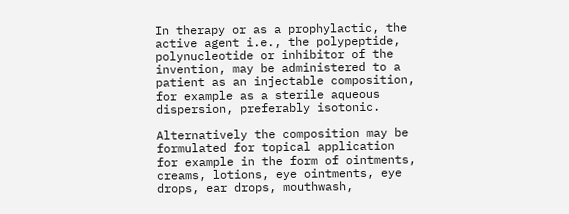In therapy or as a prophylactic, the active agent i.e., the polypeptide, polynucleotide or inhibitor of the invention, may be administered to a patient as an injectable composition, for example as a sterile aqueous dispersion, preferably isotonic.

Alternatively the composition may be formulated for topical application for example in the form of ointments, creams, lotions, eye ointments, eye drops, ear drops, mouthwash,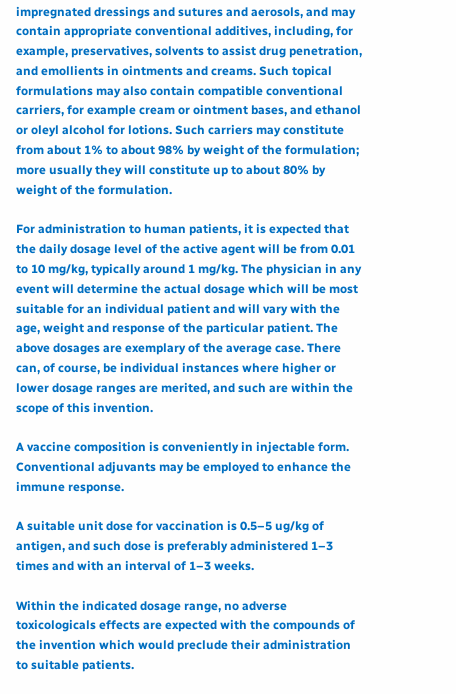impregnated dressings and sutures and aerosols, and may contain appropriate conventional additives, including, for example, preservatives, solvents to assist drug penetration, and emollients in ointments and creams. Such topical formulations may also contain compatible conventional carriers, for example cream or ointment bases, and ethanol or oleyl alcohol for lotions. Such carriers may constitute from about 1% to about 98% by weight of the formulation; more usually they will constitute up to about 80% by weight of the formulation.

For administration to human patients, it is expected that the daily dosage level of the active agent will be from 0.01 to 10 mg/kg, typically around 1 mg/kg. The physician in any event will determine the actual dosage which will be most suitable for an individual patient and will vary with the age, weight and response of the particular patient. The above dosages are exemplary of the average case. There can, of course, be individual instances where higher or lower dosage ranges are merited, and such are within the scope of this invention.

A vaccine composition is conveniently in injectable form. Conventional adjuvants may be employed to enhance the immune response.

A suitable unit dose for vaccination is 0.5–5 ug/kg of antigen, and such dose is preferably administered 1–3 times and with an interval of 1–3 weeks.

Within the indicated dosage range, no adverse toxicologicals effects are expected with the compounds of the invention which would preclude their administration to suitable patients.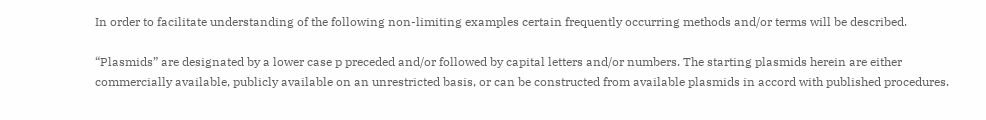In order to facilitate understanding of the following non-limiting examples certain frequently occurring methods and/or terms will be described.

“Plasmids” are designated by a lower case p preceded and/or followed by capital letters and/or numbers. The starting plasmids herein are either commercially available, publicly available on an unrestricted basis, or can be constructed from available plasmids in accord with published procedures.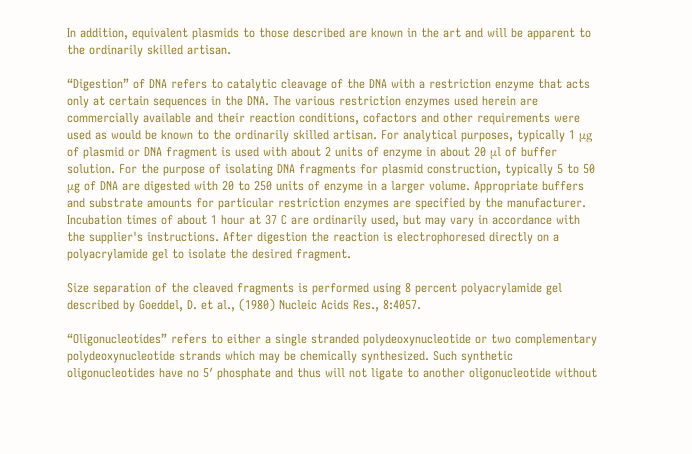In addition, equivalent plasmids to those described are known in the art and will be apparent to the ordinarily skilled artisan.

“Digestion” of DNA refers to catalytic cleavage of the DNA with a restriction enzyme that acts only at certain sequences in the DNA. The various restriction enzymes used herein are commercially available and their reaction conditions, cofactors and other requirements were used as would be known to the ordinarily skilled artisan. For analytical purposes, typically 1 μg of plasmid or DNA fragment is used with about 2 units of enzyme in about 20 μl of buffer solution. For the purpose of isolating DNA fragments for plasmid construction, typically 5 to 50 μg of DNA are digested with 20 to 250 units of enzyme in a larger volume. Appropriate buffers and substrate amounts for particular restriction enzymes are specified by the manufacturer. Incubation times of about 1 hour at 37 C are ordinarily used, but may vary in accordance with the supplier's instructions. After digestion the reaction is electrophoresed directly on a polyacrylamide gel to isolate the desired fragment.

Size separation of the cleaved fragments is performed using 8 percent polyacrylamide gel described by Goeddel, D. et al., (1980) Nucleic Acids Res., 8:4057.

“Oligonucleotides” refers to either a single stranded polydeoxynucleotide or two complementary polydeoxynucleotide strands which may be chemically synthesized. Such synthetic oligonucleotides have no 5′ phosphate and thus will not ligate to another oligonucleotide without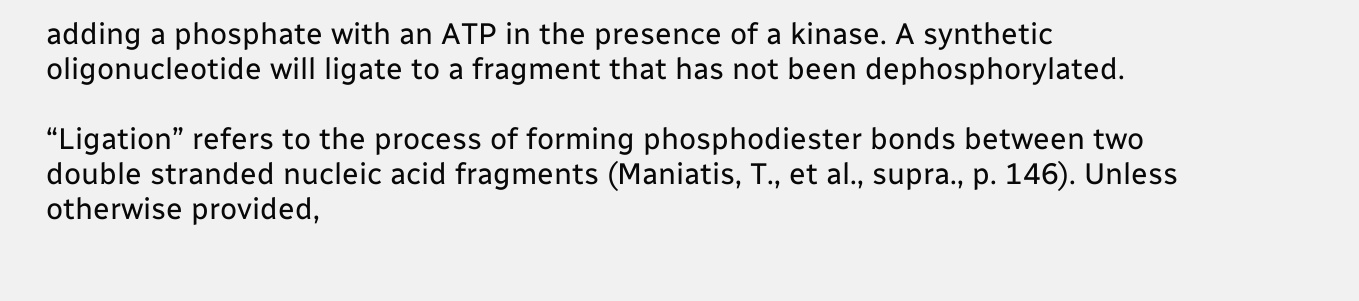adding a phosphate with an ATP in the presence of a kinase. A synthetic oligonucleotide will ligate to a fragment that has not been dephosphorylated.

“Ligation” refers to the process of forming phosphodiester bonds between two double stranded nucleic acid fragments (Maniatis, T., et al., supra., p. 146). Unless otherwise provided,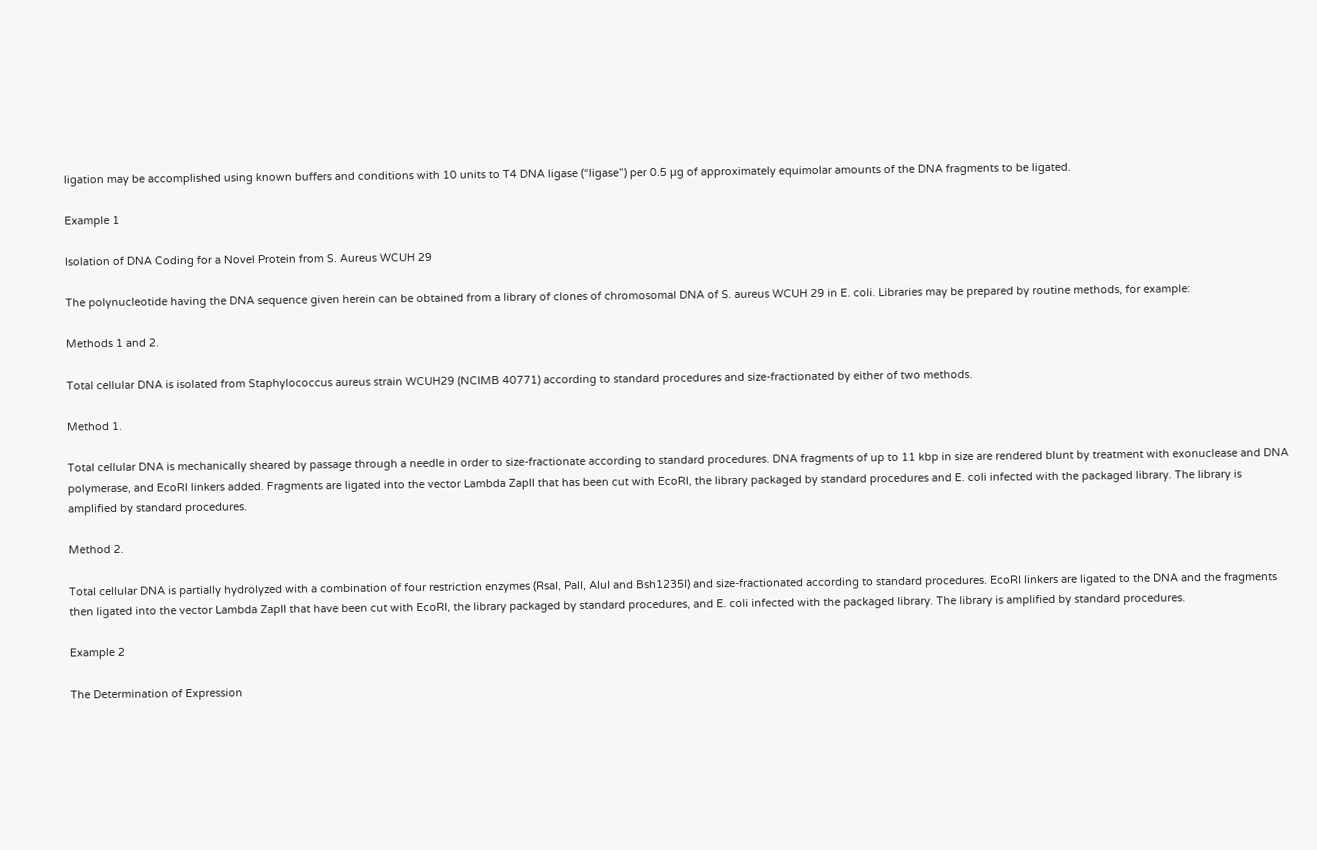ligation may be accomplished using known buffers and conditions with 10 units to T4 DNA ligase (“ligase”) per 0.5 μg of approximately equimolar amounts of the DNA fragments to be ligated.

Example 1

Isolation of DNA Coding for a Novel Protein from S. Aureus WCUH 29

The polynucleotide having the DNA sequence given herein can be obtained from a library of clones of chromosomal DNA of S. aureus WCUH 29 in E. coli. Libraries may be prepared by routine methods, for example:

Methods 1 and 2.

Total cellular DNA is isolated from Staphylococcus aureus strain WCUH29 (NCIMB 40771) according to standard procedures and size-fractionated by either of two methods.

Method 1.

Total cellular DNA is mechanically sheared by passage through a needle in order to size-fractionate according to standard procedures. DNA fragments of up to 11 kbp in size are rendered blunt by treatment with exonuclease and DNA polymerase, and EcoRI linkers added. Fragments are ligated into the vector Lambda ZapII that has been cut with EcoRI, the library packaged by standard procedures and E. coli infected with the packaged library. The library is amplified by standard procedures.

Method 2.

Total cellular DNA is partially hydrolyzed with a combination of four restriction enzymes (RsaI, PalI, AluI and Bsh1235I) and size-fractionated according to standard procedures. EcoRI linkers are ligated to the DNA and the fragments then ligated into the vector Lambda ZapII that have been cut with EcoRI, the library packaged by standard procedures, and E. coli infected with the packaged library. The library is amplified by standard procedures.

Example 2

The Determination of Expression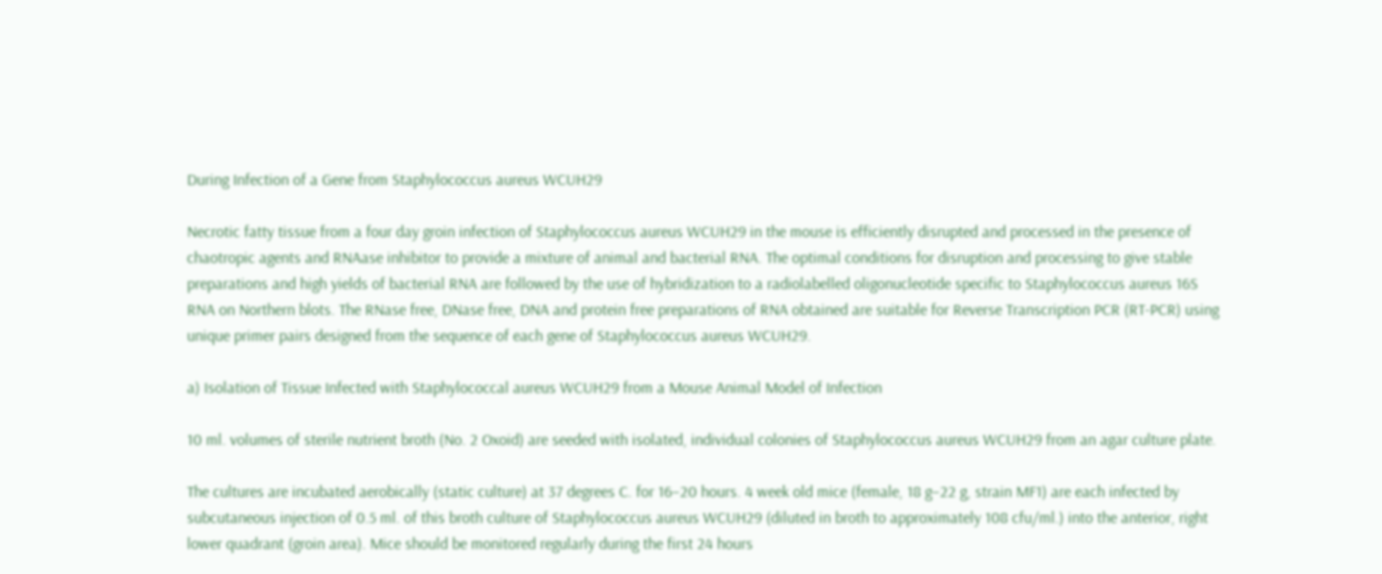During Infection of a Gene from Staphylococcus aureus WCUH29

Necrotic fatty tissue from a four day groin infection of Staphylococcus aureus WCUH29 in the mouse is efficiently disrupted and processed in the presence of chaotropic agents and RNAase inhibitor to provide a mixture of animal and bacterial RNA. The optimal conditions for disruption and processing to give stable preparations and high yields of bacterial RNA are followed by the use of hybridization to a radiolabelled oligonucleotide specific to Staphylococcus aureus 16S RNA on Northern blots. The RNase free, DNase free, DNA and protein free preparations of RNA obtained are suitable for Reverse Transcription PCR (RT-PCR) using unique primer pairs designed from the sequence of each gene of Staphylococcus aureus WCUH29.

a) Isolation of Tissue Infected with Staphylococcal aureus WCUH29 from a Mouse Animal Model of Infection

10 ml. volumes of sterile nutrient broth (No. 2 Oxoid) are seeded with isolated, individual colonies of Staphylococcus aureus WCUH29 from an agar culture plate.

The cultures are incubated aerobically (static culture) at 37 degrees C. for 16–20 hours. 4 week old mice (female, 18 g–22 g, strain MF1) are each infected by subcutaneous injection of 0.5 ml. of this broth culture of Staphylococcus aureus WCUH29 (diluted in broth to approximately 108 cfu/ml.) into the anterior, right lower quadrant (groin area). Mice should be monitored regularly during the first 24 hours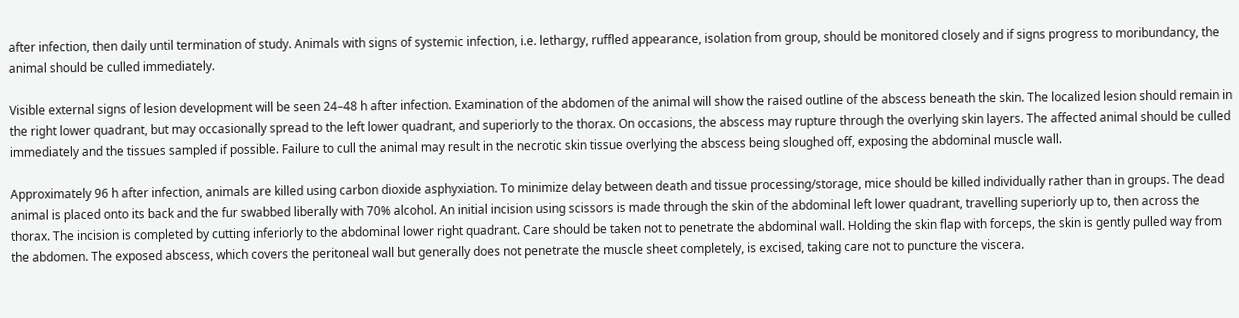after infection, then daily until termination of study. Animals with signs of systemic infection, i.e. lethargy, ruffled appearance, isolation from group, should be monitored closely and if signs progress to moribundancy, the animal should be culled immediately.

Visible external signs of lesion development will be seen 24–48 h after infection. Examination of the abdomen of the animal will show the raised outline of the abscess beneath the skin. The localized lesion should remain in the right lower quadrant, but may occasionally spread to the left lower quadrant, and superiorly to the thorax. On occasions, the abscess may rupture through the overlying skin layers. The affected animal should be culled immediately and the tissues sampled if possible. Failure to cull the animal may result in the necrotic skin tissue overlying the abscess being sloughed off, exposing the abdominal muscle wall.

Approximately 96 h after infection, animals are killed using carbon dioxide asphyxiation. To minimize delay between death and tissue processing/storage, mice should be killed individually rather than in groups. The dead animal is placed onto its back and the fur swabbed liberally with 70% alcohol. An initial incision using scissors is made through the skin of the abdominal left lower quadrant, travelling superiorly up to, then across the thorax. The incision is completed by cutting inferiorly to the abdominal lower right quadrant. Care should be taken not to penetrate the abdominal wall. Holding the skin flap with forceps, the skin is gently pulled way from the abdomen. The exposed abscess, which covers the peritoneal wall but generally does not penetrate the muscle sheet completely, is excised, taking care not to puncture the viscera.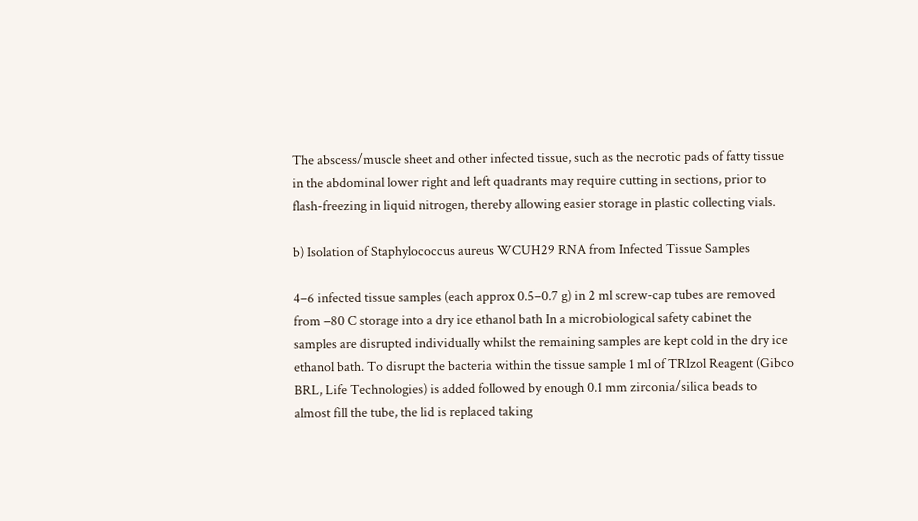The abscess/muscle sheet and other infected tissue, such as the necrotic pads of fatty tissue in the abdominal lower right and left quadrants may require cutting in sections, prior to flash-freezing in liquid nitrogen, thereby allowing easier storage in plastic collecting vials.

b) Isolation of Staphylococcus aureus WCUH29 RNA from Infected Tissue Samples

4–6 infected tissue samples (each approx 0.5–0.7 g) in 2 ml screw-cap tubes are removed from −80 C storage into a dry ice ethanol bath In a microbiological safety cabinet the samples are disrupted individually whilst the remaining samples are kept cold in the dry ice ethanol bath. To disrupt the bacteria within the tissue sample 1 ml of TRIzol Reagent (Gibco BRL, Life Technologies) is added followed by enough 0.1 mm zirconia/silica beads to almost fill the tube, the lid is replaced taking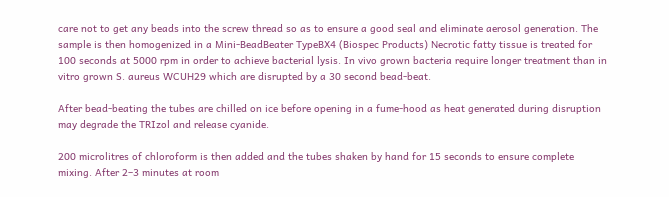care not to get any beads into the screw thread so as to ensure a good seal and eliminate aerosol generation. The sample is then homogenized in a Mini-BeadBeater TypeBX4 (Biospec Products) Necrotic fatty tissue is treated for 100 seconds at 5000 rpm in order to achieve bacterial lysis. In vivo grown bacteria require longer treatment than in vitro grown S. aureus WCUH29 which are disrupted by a 30 second bead-beat.

After bead-beating the tubes are chilled on ice before opening in a fume-hood as heat generated during disruption may degrade the TRIzol and release cyanide.

200 microlitres of chloroform is then added and the tubes shaken by hand for 15 seconds to ensure complete mixing. After 2–3 minutes at room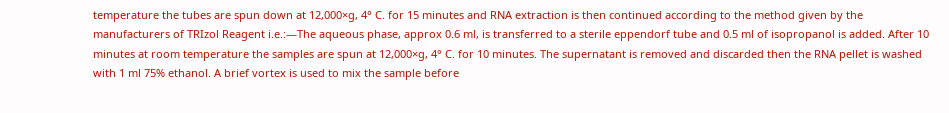temperature the tubes are spun down at 12,000×g, 4° C. for 15 minutes and RNA extraction is then continued according to the method given by the manufacturers of TRIzol Reagent i.e.:—The aqueous phase, approx 0.6 ml, is transferred to a sterile eppendorf tube and 0.5 ml of isopropanol is added. After 10 minutes at room temperature the samples are spun at 12,000×g, 4° C. for 10 minutes. The supernatant is removed and discarded then the RNA pellet is washed with 1 ml 75% ethanol. A brief vortex is used to mix the sample before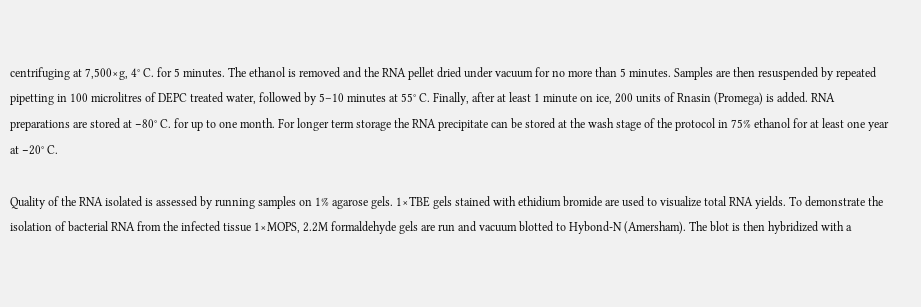centrifuging at 7,500×g, 4° C. for 5 minutes. The ethanol is removed and the RNA pellet dried under vacuum for no more than 5 minutes. Samples are then resuspended by repeated pipetting in 100 microlitres of DEPC treated water, followed by 5–10 minutes at 55° C. Finally, after at least 1 minute on ice, 200 units of Rnasin (Promega) is added. RNA preparations are stored at −80° C. for up to one month. For longer term storage the RNA precipitate can be stored at the wash stage of the protocol in 75% ethanol for at least one year at −20° C.

Quality of the RNA isolated is assessed by running samples on 1% agarose gels. 1×TBE gels stained with ethidium bromide are used to visualize total RNA yields. To demonstrate the isolation of bacterial RNA from the infected tissue 1×MOPS, 2.2M formaldehyde gels are run and vacuum blotted to Hybond-N (Amersham). The blot is then hybridized with a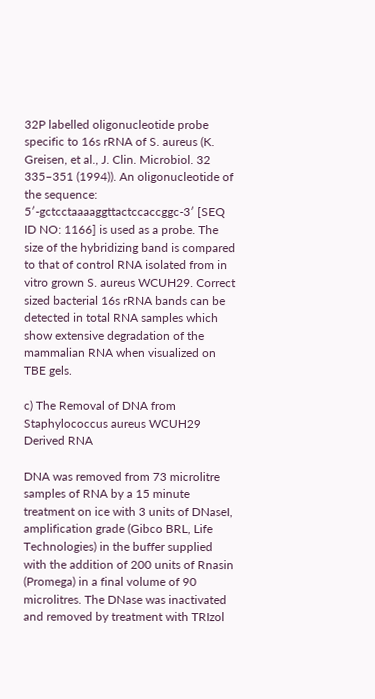32P labelled oligonucleotide probe specific to 16s rRNA of S. aureus (K. Greisen, et al., J. Clin. Microbiol. 32 335–351 (1994)). An oligonucleotide of the sequence: 5′-gctcctaaaaggttactccaccggc-3′ [SEQ ID NO: 1166] is used as a probe. The size of the hybridizing band is compared to that of control RNA isolated from in vitro grown S. aureus WCUH29. Correct sized bacterial 16s rRNA bands can be detected in total RNA samples which show extensive degradation of the mammalian RNA when visualized on TBE gels.

c) The Removal of DNA from Staphylococcus aureus WCUH29 Derived RNA

DNA was removed from 73 microlitre samples of RNA by a 15 minute treatment on ice with 3 units of DNaseI, amplification grade (Gibco BRL, Life Technologies) in the buffer supplied with the addition of 200 units of Rnasin (Promega) in a final volume of 90 microlitres. The DNase was inactivated and removed by treatment with TRIzol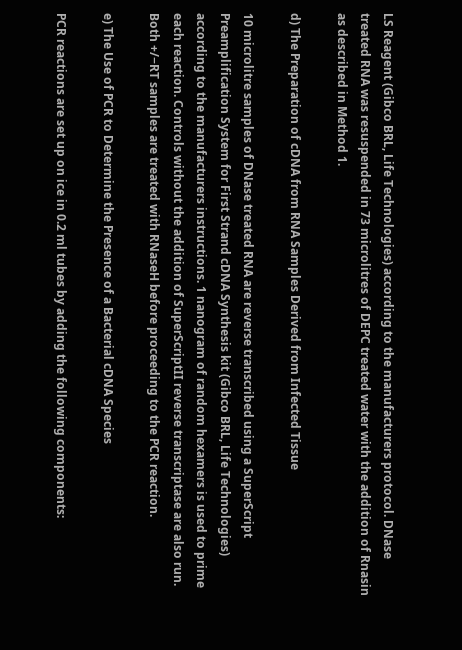LS Reagent (Gibco BRL, Life Technologies) according to the manufacturers protocol. DNase treated RNA was resuspended in 73 microlitres of DEPC treated water with the addition of Rnasin as described in Method 1.

d) The Preparation of cDNA from RNA Samples Derived from Infected Tissue

10 microlitre samples of DNase treated RNA are reverse transcribed using a SuperScript Preamplification System for First Strand cDNA Synthesis kit (Gibco BRL, Life Technologies) according to the manufacturers instructions. 1 nanogram of random hexamers is used to prime each reaction. Controls without the addition of SuperScriptII reverse transcriptase are also run. Both +/−RT samples are treated with RNaseH before proceeding to the PCR reaction.

e) The Use of PCR to Determine the Presence of a Bacterial cDNA Species

PCR reactions are set up on ice in 0.2 ml tubes by adding the following components: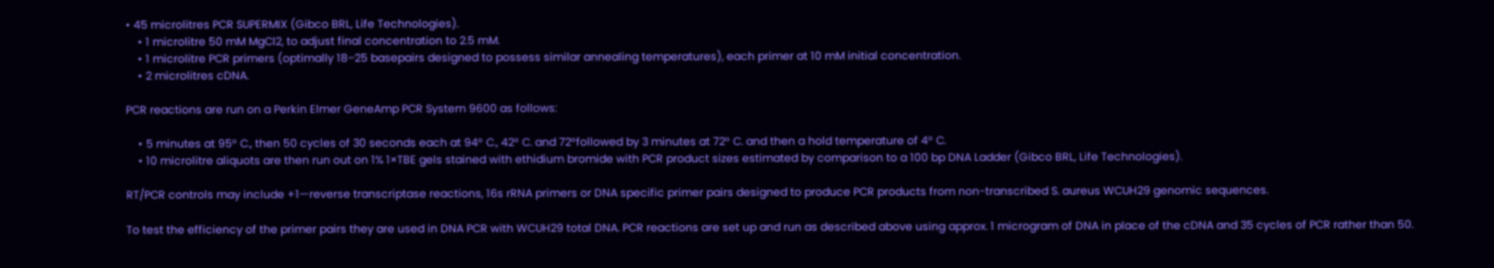• 45 microlitres PCR SUPERMIX (Gibco BRL, Life Technologies).
    • 1 microlitre 50 mM MgCl2, to adjust final concentration to 2.5 mM.
    • 1 microlitre PCR primers (optimally 18–25 basepairs designed to possess similar annealing temperatures), each primer at 10 mM initial concentration.
    • 2 microlitres cDNA.

PCR reactions are run on a Perkin Elmer GeneAmp PCR System 9600 as follows:

    • 5 minutes at 95° C., then 50 cycles of 30 seconds each at 94° C., 42° C. and 72°followed by 3 minutes at 72° C. and then a hold temperature of 4° C.
    • 10 microlitre aliquots are then run out on 1% 1×TBE gels stained with ethidium bromide with PCR product sizes estimated by comparison to a 100 bp DNA Ladder (Gibco BRL, Life Technologies).

RT/PCR controls may include +1—reverse transcriptase reactions, 16s rRNA primers or DNA specific primer pairs designed to produce PCR products from non-transcribed S. aureus WCUH29 genomic sequences.

To test the efficiency of the primer pairs they are used in DNA PCR with WCUH29 total DNA. PCR reactions are set up and run as described above using approx. 1 microgram of DNA in place of the cDNA and 35 cycles of PCR rather than 50.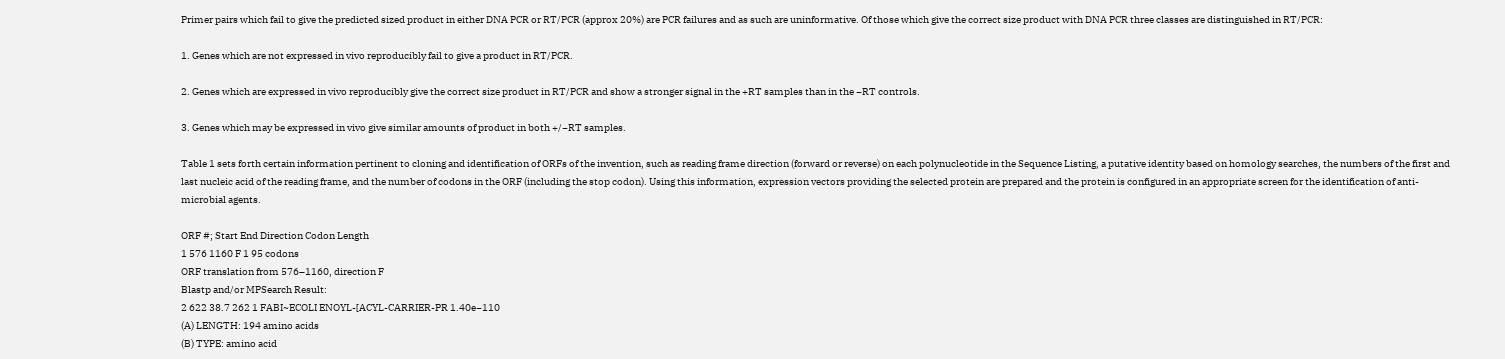Primer pairs which fail to give the predicted sized product in either DNA PCR or RT/PCR (approx 20%) are PCR failures and as such are uninformative. Of those which give the correct size product with DNA PCR three classes are distinguished in RT/PCR:

1. Genes which are not expressed in vivo reproducibly fail to give a product in RT/PCR.

2. Genes which are expressed in vivo reproducibly give the correct size product in RT/PCR and show a stronger signal in the +RT samples than in the −RT controls.

3. Genes which may be expressed in vivo give similar amounts of product in both +/−RT samples.

Table 1 sets forth certain information pertinent to cloning and identification of ORFs of the invention, such as reading frame direction (forward or reverse) on each polynucleotide in the Sequence Listing, a putative identity based on homology searches, the numbers of the first and last nucleic acid of the reading frame, and the number of codons in the ORF (including the stop codon). Using this information, expression vectors providing the selected protein are prepared and the protein is configured in an appropriate screen for the identification of anti-microbial agents.

ORF #; Start End Direction Codon Length
1 576 1160 F 1 95 codons
ORF translation from 576–1160, direction F
Blastp and/or MPSearch Result:
2 622 38.7 262 1 FABI~ECOLI ENOYL-[ACYL-CARRIER-PR 1.40e−110
(A) LENGTH: 194 amino acids
(B) TYPE: amino acid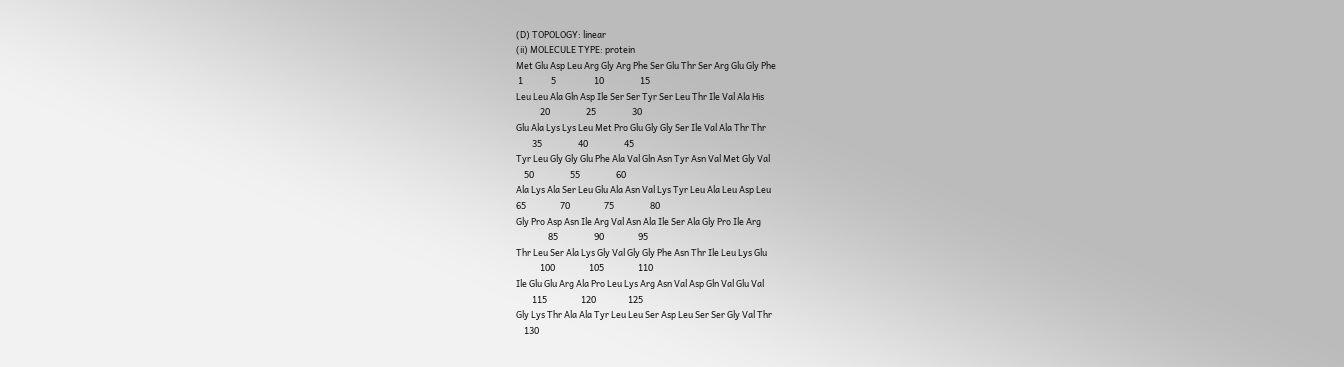(D) TOPOLOGY: linear
(ii) MOLECULE TYPE: protein
Met Glu Asp Leu Arg Gly Arg Phe Ser Glu Thr Ser Arg Glu Gly Phe
 1              5                   10                  15
Leu Leu Ala Gln Asp Ile Ser Ser Tyr Ser Leu Thr Ile Val Ala His
            20                  25                  30
Glu Ala Lys Lys Leu Met Pro Glu Gly Gly Ser Ile Val Ala Thr Thr
        35                  40                  45
Tyr Leu Gly Gly Glu Phe Ala Val Gln Asn Tyr Asn Val Met Gly Val
    50                  55                  60
Ala Lys Ala Ser Leu Glu Ala Asn Val Lys Tyr Leu Ala Leu Asp Leu
65                 70                 75                  80
Gly Pro Asp Asn Ile Arg Val Asn Ala Ile Ser Ala Gly Pro Ile Arg
                85                  90                 95
Thr Leu Ser Ala Lys Gly Val Gly Gly Phe Asn Thr Ile Leu Lys Glu
            100                 105                 110
Ile Glu Glu Arg Ala Pro Leu Lys Arg Asn Val Asp Gln Val Glu Val
        115                 120                125
Gly Lys Thr Ala Ala Tyr Leu Leu Ser Asp Leu Ser Ser Gly Val Thr
    130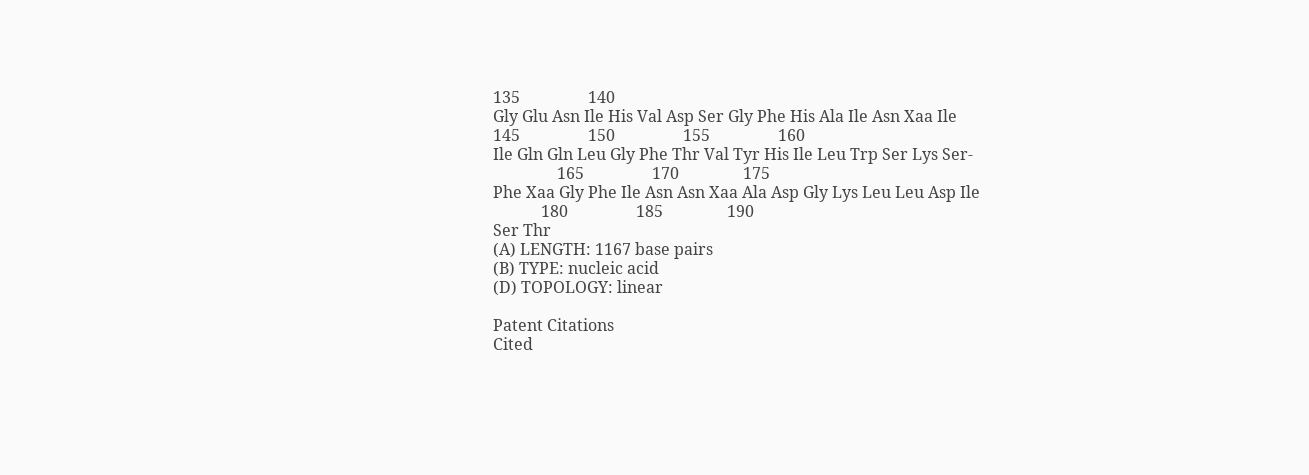135                 140
Gly Glu Asn Ile His Val Asp Ser Gly Phe His Ala Ile Asn Xaa Ile
145                 150                 155                 160
Ile Gln Gln Leu Gly Phe Thr Val Tyr His Ile Leu Trp Ser Lys Ser-
                165                 170                175
Phe Xaa Gly Phe Ile Asn Asn Xaa Ala Asp Gly Lys Leu Leu Asp Ile
            180                 185                190
Ser Thr
(A) LENGTH: 1167 base pairs
(B) TYPE: nucleic acid
(D) TOPOLOGY: linear

Patent Citations
Cited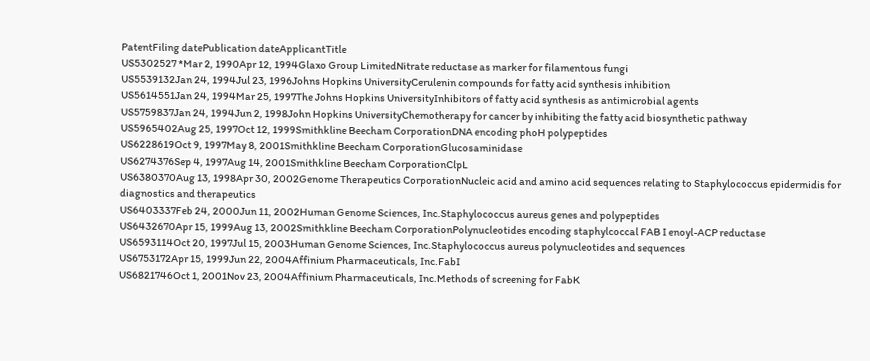PatentFiling datePublication dateApplicantTitle
US5302527 *Mar 2, 1990Apr 12, 1994Glaxo Group LimitedNitrate reductase as marker for filamentous fungi
US5539132Jan 24, 1994Jul 23, 1996Johns Hopkins UniversityCerulenin compounds for fatty acid synthesis inhibition
US5614551Jan 24, 1994Mar 25, 1997The Johns Hopkins UniversityInhibitors of fatty acid synthesis as antimicrobial agents
US5759837Jan 24, 1994Jun 2, 1998John Hopkins UniversityChemotherapy for cancer by inhibiting the fatty acid biosynthetic pathway
US5965402Aug 25, 1997Oct 12, 1999Smithkline Beecham CorporationDNA encoding phoH polypeptides
US6228619Oct 9, 1997May 8, 2001Smithkline Beecham CorporationGlucosaminidase
US6274376Sep 4, 1997Aug 14, 2001Smithkline Beecham CorporationClpL
US6380370Aug 13, 1998Apr 30, 2002Genome Therapeutics CorporationNucleic acid and amino acid sequences relating to Staphylococcus epidermidis for diagnostics and therapeutics
US6403337Feb 24, 2000Jun 11, 2002Human Genome Sciences, Inc.Staphylococcus aureus genes and polypeptides
US6432670Apr 15, 1999Aug 13, 2002Smithkline Beecham CorporationPolynucleotides encoding staphylcoccal FAB I enoyl-ACP reductase
US6593114Oct 20, 1997Jul 15, 2003Human Genome Sciences, Inc.Staphylococcus aureus polynucleotides and sequences
US6753172Apr 15, 1999Jun 22, 2004Affinium Pharmaceuticals, Inc.FabI
US6821746Oct 1, 2001Nov 23, 2004Affinium Pharmaceuticals, Inc.Methods of screening for FabK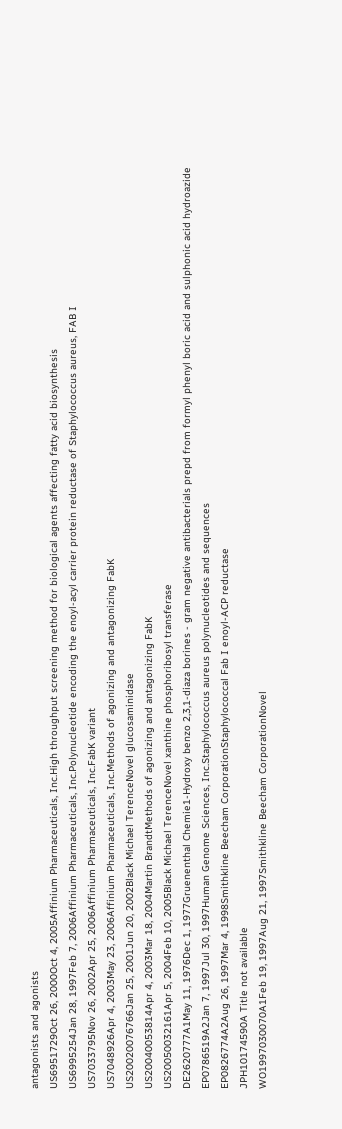antagonists and agonists
US6951729Oct 26, 2000Oct 4, 2005Affinium Pharmaceuticals, Inc.High throughput screening method for biological agents affecting fatty acid biosynthesis
US6995254Jan 28, 1997Feb 7, 2006Affinium Pharmaceuticals, Inc.Polynucleotide encoding the enoyl-acyl carrier protein reductase of Staphylococcus aureus, FAB I
US7033795Nov 26, 2002Apr 25, 2006Affinium Pharmaceuticals, Inc.FabK variant
US7048926Apr 4, 2003May 23, 2006Affinium Pharmaceuticals, Inc.Methods of agonizing and antagonizing FabK
US20020076766Jan 25, 2001Jun 20, 2002Black Michael TerenceNovel glucosaminidase
US20040053814Apr 4, 2003Mar 18, 2004Martin BrandtMethods of agonizing and antagonizing FabK
US20050032161Apr 5, 2004Feb 10, 2005Black Michael TerenceNovel xanthine phosphoribosyl transferase
DE2620777A1May 11, 1976Dec 1, 1977Gruenenthal Chemie1-Hydroxy benzo 2,3,1-diaza borines - gram negative antibacterials prepd from formyl phenyl boric acid and sulphonic acid hydroazide
EP0786519A2Jan 7, 1997Jul 30, 1997Human Genome Sciences, Inc.Staphylococcus aureus polynucleotides and sequences
EP0826774A2Aug 26, 1997Mar 4, 1998Smithkline Beecham CorporationStaphylococcal Fab I enoyl-ACP reductase
JPH10174590A Title not available
WO1997030070A1Feb 19, 1997Aug 21, 1997Smithkline Beecham CorporationNovel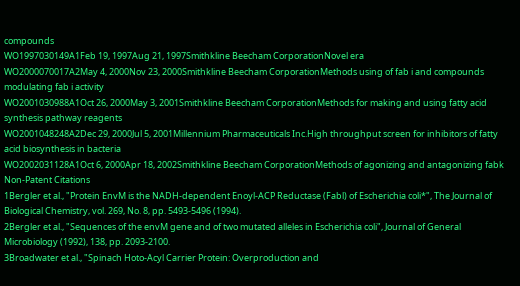compounds
WO1997030149A1Feb 19, 1997Aug 21, 1997Smithkline Beecham CorporationNovel era
WO2000070017A2May 4, 2000Nov 23, 2000Smithkline Beecham CorporationMethods using of fab i and compounds modulating fab i activity
WO2001030988A1Oct 26, 2000May 3, 2001Smithkline Beecham CorporationMethods for making and using fatty acid synthesis pathway reagents
WO2001048248A2Dec 29, 2000Jul 5, 2001Millennium Pharmaceuticals Inc.High throughput screen for inhibitors of fatty acid biosynthesis in bacteria
WO2002031128A1Oct 6, 2000Apr 18, 2002Smithkline Beecham CorporationMethods of agonizing and antagonizing fabk
Non-Patent Citations
1Bergler et al., "Protein EnvM is the NADH-dependent Enoyl-ACP Reductase (Fabl) of Escherichia coli*", The Journal of Biological Chemistry, vol. 269, No. 8, pp. 5493-5496 (1994).
2Bergler et al., "Sequences of the envM gene and of two mutated alleles in Escherichia coli", Journal of General Microbiology (1992), 138, pp. 2093-2100.
3Broadwater et al., "Spinach Hoto-Acyl Carrier Protein: Overproduction and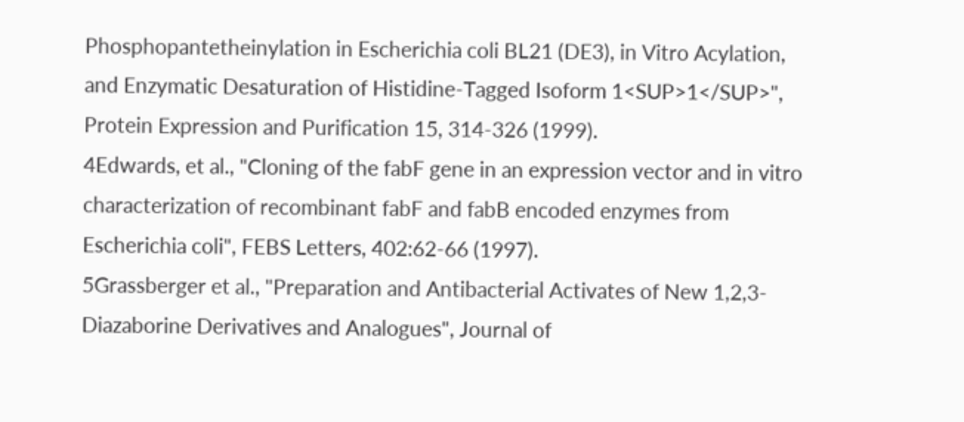Phosphopantetheinylation in Escherichia coli BL21 (DE3), in Vitro Acylation, and Enzymatic Desaturation of Histidine-Tagged Isoform 1<SUP>1</SUP>", Protein Expression and Purification 15, 314-326 (1999).
4Edwards, et al., "Cloning of the fabF gene in an expression vector and in vitro characterization of recombinant fabF and fabB encoded enzymes from Escherichia coli", FEBS Letters, 402:62-66 (1997).
5Grassberger et al., "Preparation and Antibacterial Activates of New 1,2,3-Diazaborine Derivatives and Analogues", Journal of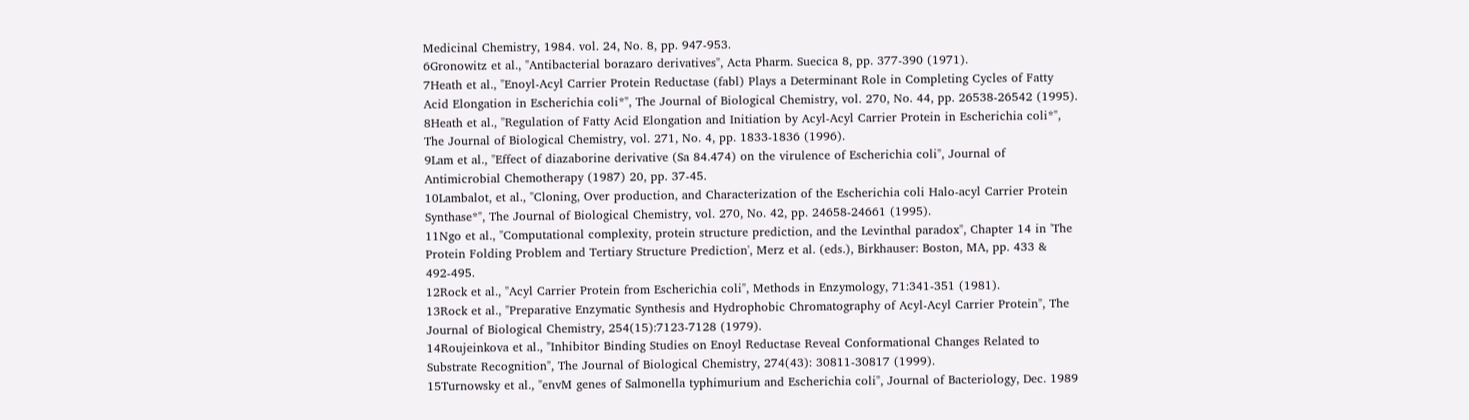Medicinal Chemistry, 1984. vol. 24, No. 8, pp. 947-953.
6Gronowitz et al., "Antibacterial borazaro derivatives", Acta Pharm. Suecica 8, pp. 377-390 (1971).
7Heath et al., "Enoyl-Acyl Carrier Protein Reductase (fabl) Plays a Determinant Role in Completing Cycles of Fatty Acid Elongation in Escherichia coli*", The Journal of Biological Chemistry, vol. 270, No. 44, pp. 26538-26542 (1995).
8Heath et al., "Regulation of Fatty Acid Elongation and Initiation by Acyl-Acyl Carrier Protein in Escherichia coli*", The Journal of Biological Chemistry, vol. 271, No. 4, pp. 1833-1836 (1996).
9Lam et al., "Effect of diazaborine derivative (Sa 84.474) on the virulence of Escherichia coli", Journal of Antimicrobial Chemotherapy (1987) 20, pp. 37-45.
10Lambalot, et al., "Cloning, Over production, and Characterization of the Escherichia coli Halo-acyl Carrier Protein Synthase*", The Journal of Biological Chemistry, vol. 270, No. 42, pp. 24658-24661 (1995).
11Ngo et al., "Computational complexity, protein structure prediction, and the Levinthal paradox", Chapter 14 in 'The Protein Folding Problem and Tertiary Structure Prediction', Merz et al. (eds.), Birkhauser: Boston, MA, pp. 433 & 492-495.
12Rock et al., "Acyl Carrier Protein from Escherichia coli", Methods in Enzymology, 71:341-351 (1981).
13Rock et al., "Preparative Enzymatic Synthesis and Hydrophobic Chromatography of Acyl-Acyl Carrier Protein", The Journal of Biological Chemistry, 254(15):7123-7128 (1979).
14Roujeinkova et al., "Inhibitor Binding Studies on Enoyl Reductase Reveal Conformational Changes Related to Substrate Recognition", The Journal of Biological Chemistry, 274(43): 30811-30817 (1999).
15Turnowsky et al., "envM genes of Salmonella typhimurium and Escherichia coli", Journal of Bacteriology, Dec. 1989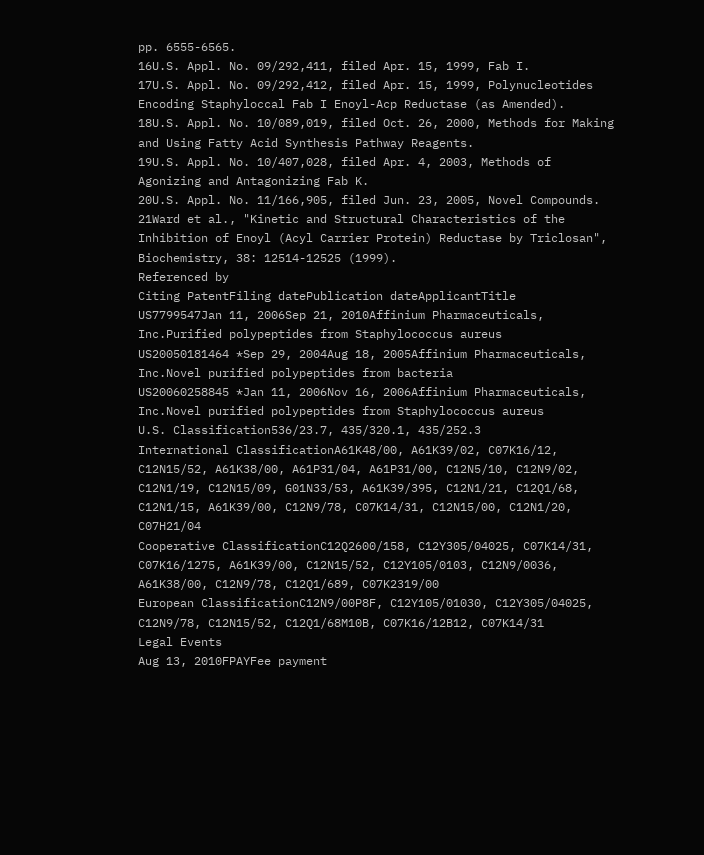pp. 6555-6565.
16U.S. Appl. No. 09/292,411, filed Apr. 15, 1999, Fab I.
17U.S. Appl. No. 09/292,412, filed Apr. 15, 1999, Polynucleotides Encoding Staphyloccal Fab I Enoyl-Acp Reductase (as Amended).
18U.S. Appl. No. 10/089,019, filed Oct. 26, 2000, Methods for Making and Using Fatty Acid Synthesis Pathway Reagents.
19U.S. Appl. No. 10/407,028, filed Apr. 4, 2003, Methods of Agonizing and Antagonizing Fab K.
20U.S. Appl. No. 11/166,905, filed Jun. 23, 2005, Novel Compounds.
21Ward et al., "Kinetic and Structural Characteristics of the Inhibition of Enoyl (Acyl Carrier Protein) Reductase by Triclosan", Biochemistry, 38: 12514-12525 (1999).
Referenced by
Citing PatentFiling datePublication dateApplicantTitle
US7799547Jan 11, 2006Sep 21, 2010Affinium Pharmaceuticals, Inc.Purified polypeptides from Staphylococcus aureus
US20050181464 *Sep 29, 2004Aug 18, 2005Affinium Pharmaceuticals, Inc.Novel purified polypeptides from bacteria
US20060258845 *Jan 11, 2006Nov 16, 2006Affinium Pharmaceuticals, Inc.Novel purified polypeptides from Staphylococcus aureus
U.S. Classification536/23.7, 435/320.1, 435/252.3
International ClassificationA61K48/00, A61K39/02, C07K16/12, C12N15/52, A61K38/00, A61P31/04, A61P31/00, C12N5/10, C12N9/02, C12N1/19, C12N15/09, G01N33/53, A61K39/395, C12N1/21, C12Q1/68, C12N1/15, A61K39/00, C12N9/78, C07K14/31, C12N15/00, C12N1/20, C07H21/04
Cooperative ClassificationC12Q2600/158, C12Y305/04025, C07K14/31, C07K16/1275, A61K39/00, C12N15/52, C12Y105/0103, C12N9/0036, A61K38/00, C12N9/78, C12Q1/689, C07K2319/00
European ClassificationC12N9/00P8F, C12Y105/01030, C12Y305/04025, C12N9/78, C12N15/52, C12Q1/68M10B, C07K16/12B12, C07K14/31
Legal Events
Aug 13, 2010FPAYFee payment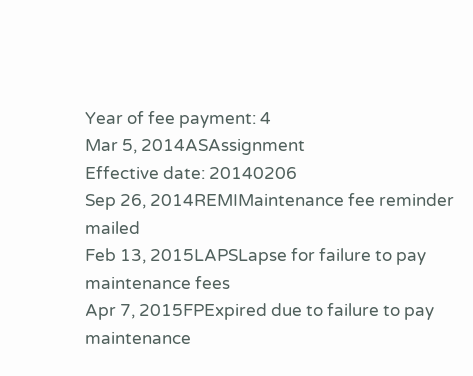Year of fee payment: 4
Mar 5, 2014ASAssignment
Effective date: 20140206
Sep 26, 2014REMIMaintenance fee reminder mailed
Feb 13, 2015LAPSLapse for failure to pay maintenance fees
Apr 7, 2015FPExpired due to failure to pay maintenance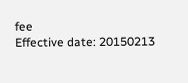fee
Effective date: 20150213